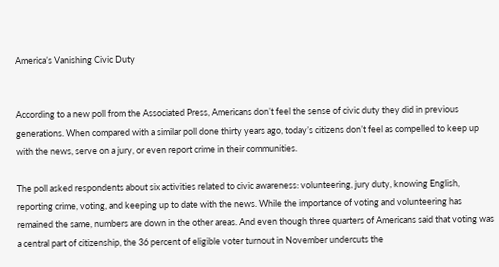America’s Vanishing Civic Duty


According to a new poll from the Associated Press, Americans don’t feel the sense of civic duty they did in previous generations. When compared with a similar poll done thirty years ago, today’s citizens don’t feel as compelled to keep up with the news, serve on a jury, or even report crime in their communities.

The poll asked respondents about six activities related to civic awareness: volunteering, jury duty, knowing English, reporting crime, voting, and keeping up to date with the news. While the importance of voting and volunteering has remained the same, numbers are down in the other areas. And even though three quarters of Americans said that voting was a central part of citizenship, the 36 percent of eligible voter turnout in November undercuts the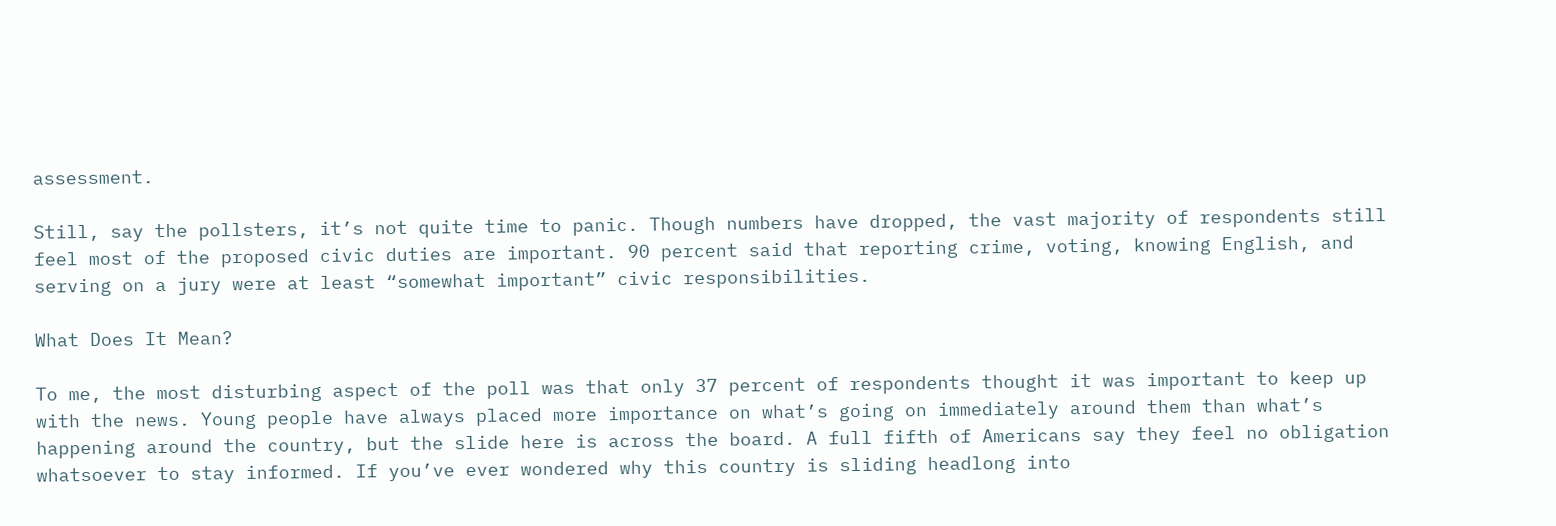assessment.

Still, say the pollsters, it’s not quite time to panic. Though numbers have dropped, the vast majority of respondents still feel most of the proposed civic duties are important. 90 percent said that reporting crime, voting, knowing English, and serving on a jury were at least “somewhat important” civic responsibilities.

What Does It Mean?

To me, the most disturbing aspect of the poll was that only 37 percent of respondents thought it was important to keep up with the news. Young people have always placed more importance on what’s going on immediately around them than what’s happening around the country, but the slide here is across the board. A full fifth of Americans say they feel no obligation whatsoever to stay informed. If you’ve ever wondered why this country is sliding headlong into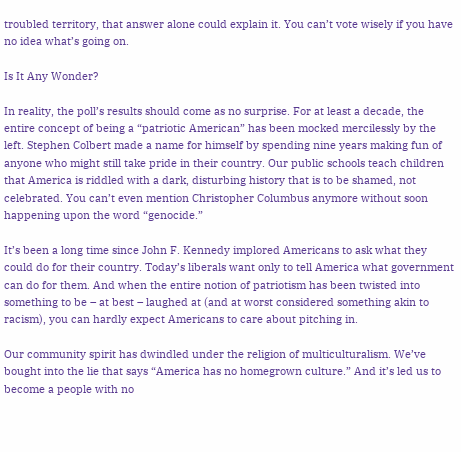troubled territory, that answer alone could explain it. You can’t vote wisely if you have no idea what’s going on.

Is It Any Wonder?

In reality, the poll’s results should come as no surprise. For at least a decade, the entire concept of being a “patriotic American” has been mocked mercilessly by the left. Stephen Colbert made a name for himself by spending nine years making fun of anyone who might still take pride in their country. Our public schools teach children that America is riddled with a dark, disturbing history that is to be shamed, not celebrated. You can’t even mention Christopher Columbus anymore without soon happening upon the word “genocide.”

It’s been a long time since John F. Kennedy implored Americans to ask what they could do for their country. Today’s liberals want only to tell America what government can do for them. And when the entire notion of patriotism has been twisted into something to be – at best – laughed at (and at worst considered something akin to racism), you can hardly expect Americans to care about pitching in.

Our community spirit has dwindled under the religion of multiculturalism. We’ve bought into the lie that says “America has no homegrown culture.” And it’s led us to become a people with no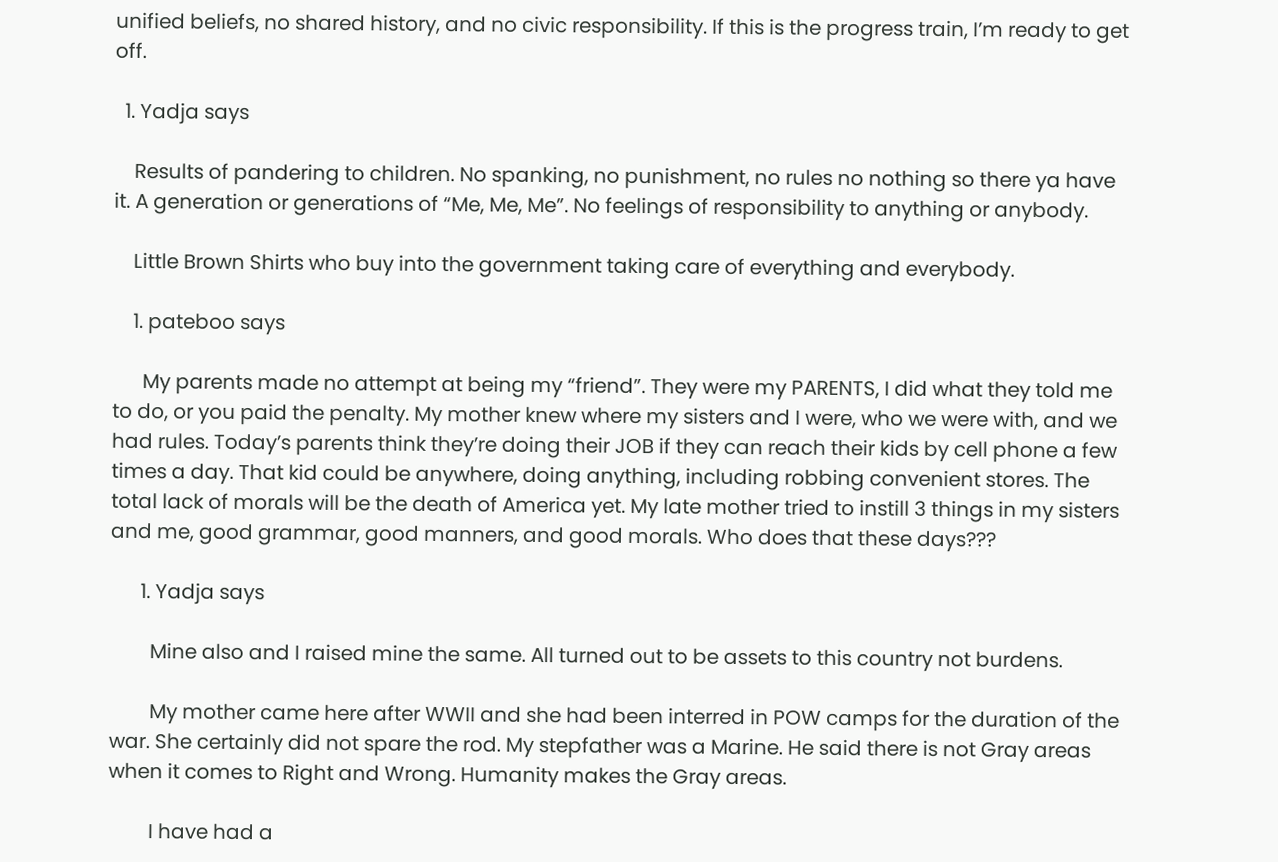unified beliefs, no shared history, and no civic responsibility. If this is the progress train, I’m ready to get off.

  1. Yadja says

    Results of pandering to children. No spanking, no punishment, no rules no nothing so there ya have it. A generation or generations of “Me, Me, Me”. No feelings of responsibility to anything or anybody.

    Little Brown Shirts who buy into the government taking care of everything and everybody.

    1. pateboo says

      My parents made no attempt at being my “friend”. They were my PARENTS, I did what they told me to do, or you paid the penalty. My mother knew where my sisters and I were, who we were with, and we had rules. Today’s parents think they’re doing their JOB if they can reach their kids by cell phone a few times a day. That kid could be anywhere, doing anything, including robbing convenient stores. The total lack of morals will be the death of America yet. My late mother tried to instill 3 things in my sisters and me, good grammar, good manners, and good morals. Who does that these days???

      1. Yadja says

        Mine also and I raised mine the same. All turned out to be assets to this country not burdens.

        My mother came here after WWII and she had been interred in POW camps for the duration of the war. She certainly did not spare the rod. My stepfather was a Marine. He said there is not Gray areas when it comes to Right and Wrong. Humanity makes the Gray areas.

        I have had a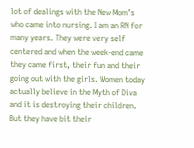lot of dealings with the New Mom’s who came into nursing. I am an RN for many years. They were very self centered and when the week-end came they came first, their fun and their going out with the girls. Women today actually believe in the Myth of Diva and it is destroying their children. But they have bit their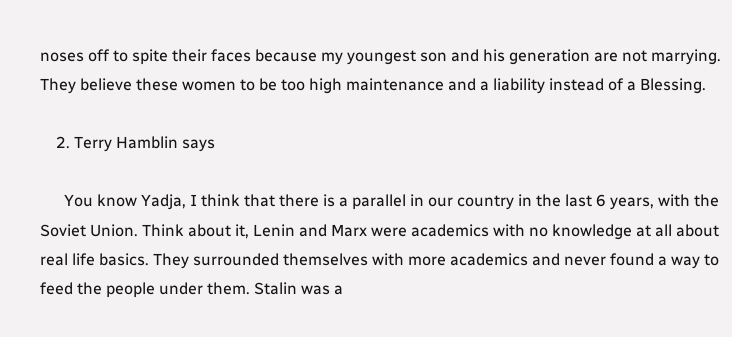noses off to spite their faces because my youngest son and his generation are not marrying. They believe these women to be too high maintenance and a liability instead of a Blessing.

    2. Terry Hamblin says

      You know Yadja, I think that there is a parallel in our country in the last 6 years, with the Soviet Union. Think about it, Lenin and Marx were academics with no knowledge at all about real life basics. They surrounded themselves with more academics and never found a way to feed the people under them. Stalin was a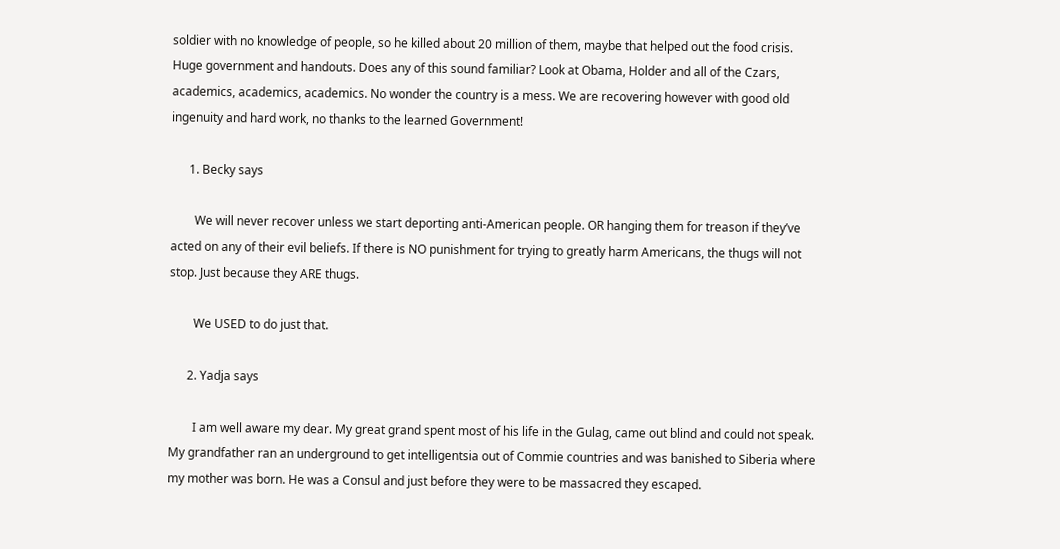soldier with no knowledge of people, so he killed about 20 million of them, maybe that helped out the food crisis. Huge government and handouts. Does any of this sound familiar? Look at Obama, Holder and all of the Czars, academics, academics, academics. No wonder the country is a mess. We are recovering however with good old ingenuity and hard work, no thanks to the learned Government!

      1. Becky says

        We will never recover unless we start deporting anti-American people. OR hanging them for treason if they’ve acted on any of their evil beliefs. If there is NO punishment for trying to greatly harm Americans, the thugs will not stop. Just because they ARE thugs.

        We USED to do just that.

      2. Yadja says

        I am well aware my dear. My great grand spent most of his life in the Gulag, came out blind and could not speak. My grandfather ran an underground to get intelligentsia out of Commie countries and was banished to Siberia where my mother was born. He was a Consul and just before they were to be massacred they escaped.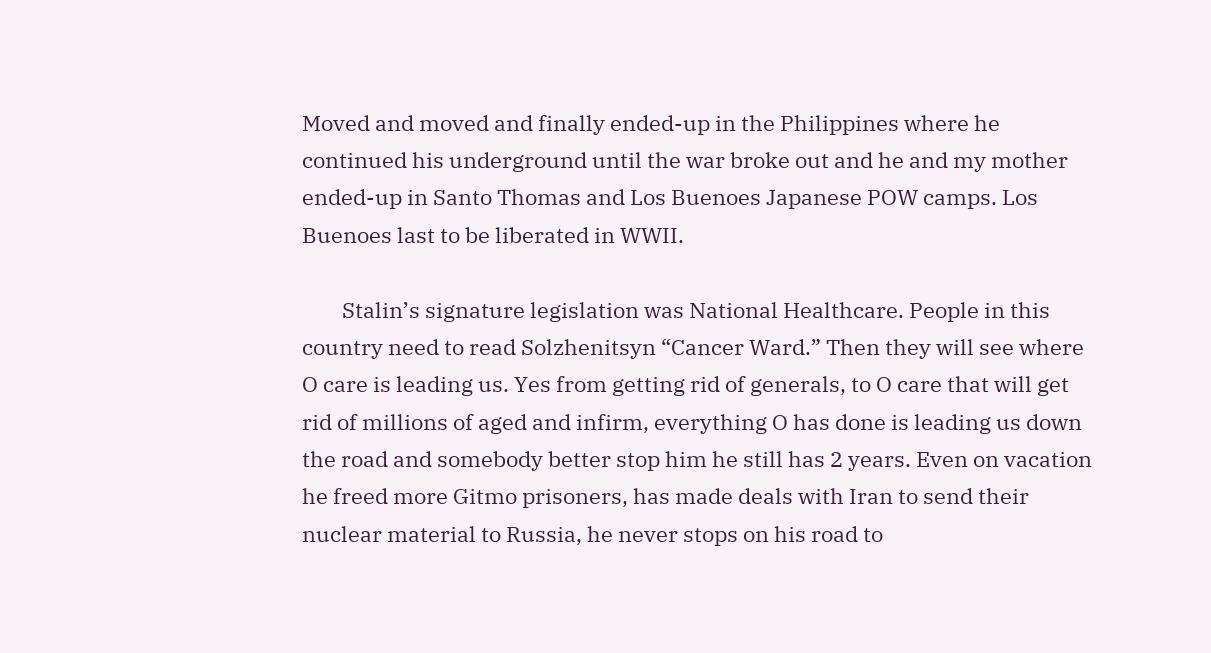Moved and moved and finally ended-up in the Philippines where he continued his underground until the war broke out and he and my mother ended-up in Santo Thomas and Los Buenoes Japanese POW camps. Los Buenoes last to be liberated in WWII.

        Stalin’s signature legislation was National Healthcare. People in this country need to read Solzhenitsyn “Cancer Ward.” Then they will see where O care is leading us. Yes from getting rid of generals, to O care that will get rid of millions of aged and infirm, everything O has done is leading us down the road and somebody better stop him he still has 2 years. Even on vacation he freed more Gitmo prisoners, has made deals with Iran to send their nuclear material to Russia, he never stops on his road to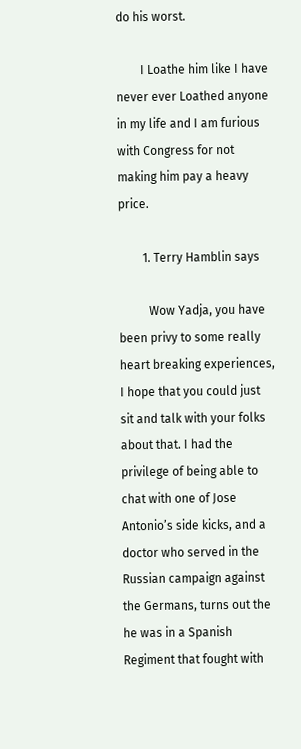do his worst.

        I Loathe him like I have never ever Loathed anyone in my life and I am furious with Congress for not making him pay a heavy price.

        1. Terry Hamblin says

          Wow Yadja, you have been privy to some really heart breaking experiences, I hope that you could just sit and talk with your folks about that. I had the privilege of being able to chat with one of Jose Antonio’s side kicks, and a doctor who served in the Russian campaign against the Germans, turns out the he was in a Spanish Regiment that fought with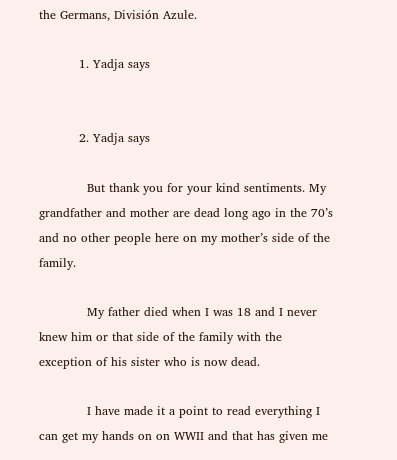the Germans, División Azule.

          1. Yadja says


          2. Yadja says

            But thank you for your kind sentiments. My grandfather and mother are dead long ago in the 70’s and no other people here on my mother’s side of the family.

            My father died when I was 18 and I never knew him or that side of the family with the exception of his sister who is now dead.

            I have made it a point to read everything I can get my hands on on WWII and that has given me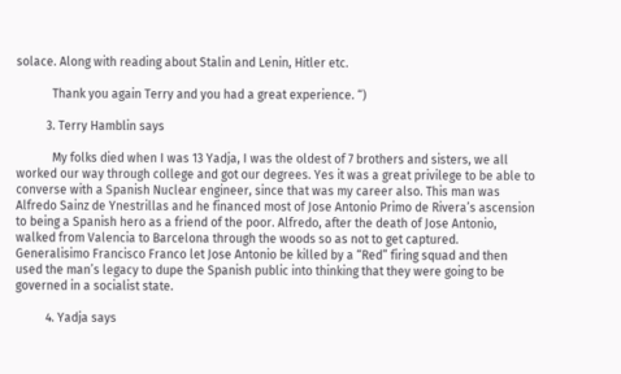solace. Along with reading about Stalin and Lenin, Hitler etc.

            Thank you again Terry and you had a great experience. “)

          3. Terry Hamblin says

            My folks died when I was 13 Yadja, I was the oldest of 7 brothers and sisters, we all worked our way through college and got our degrees. Yes it was a great privilege to be able to converse with a Spanish Nuclear engineer, since that was my career also. This man was Alfredo Sainz de Ynestrillas and he financed most of Jose Antonio Primo de Rivera’s ascension to being a Spanish hero as a friend of the poor. Alfredo, after the death of Jose Antonio, walked from Valencia to Barcelona through the woods so as not to get captured. Generalisimo Francisco Franco let Jose Antonio be killed by a “Red” firing squad and then used the man’s legacy to dupe the Spanish public into thinking that they were going to be governed in a socialist state.

          4. Yadja says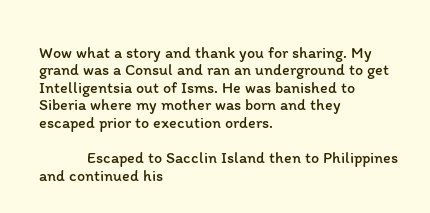Wow what a story and thank you for sharing. My grand was a Consul and ran an underground to get Intelligentsia out of Isms. He was banished to Siberia where my mother was born and they escaped prior to execution orders.

            Escaped to Sacclin Island then to Philippines and continued his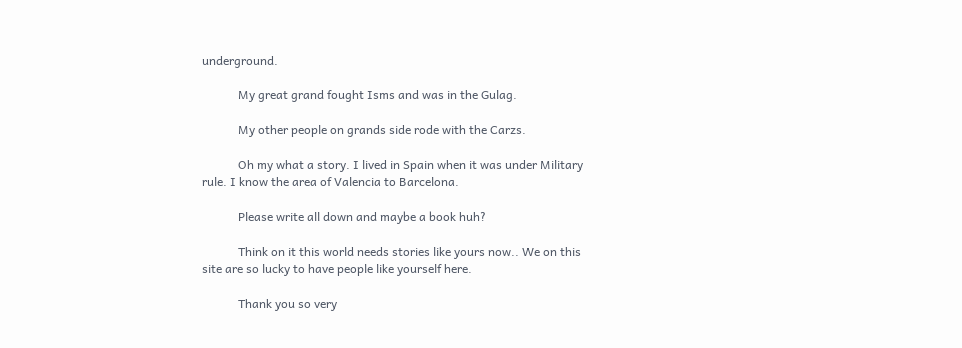underground.

            My great grand fought Isms and was in the Gulag.

            My other people on grands side rode with the Carzs.

            Oh my what a story. I lived in Spain when it was under Military rule. I know the area of Valencia to Barcelona.

            Please write all down and maybe a book huh?

            Think on it this world needs stories like yours now.. We on this site are so lucky to have people like yourself here.

            Thank you so very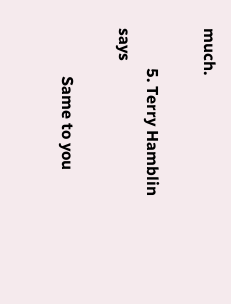much.

          5. Terry Hamblin says

            Same to you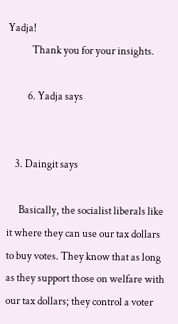Yadja!
            Thank you for your insights.

          6. Yadja says


    3. Daingit says

      Basically, the socialist liberals like it where they can use our tax dollars to buy votes. They know that as long as they support those on welfare with our tax dollars; they control a voter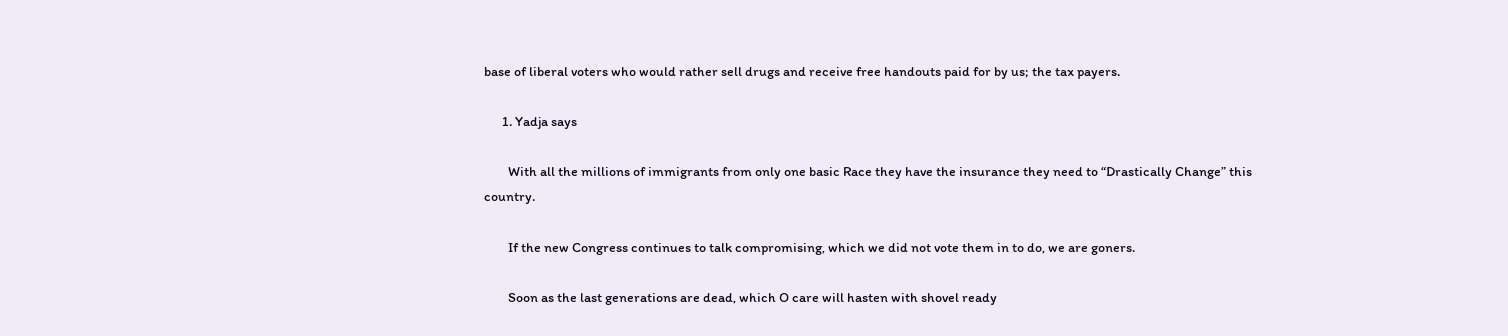base of liberal voters who would rather sell drugs and receive free handouts paid for by us; the tax payers.

      1. Yadja says

        With all the millions of immigrants from only one basic Race they have the insurance they need to “Drastically Change” this country.

        If the new Congress continues to talk compromising, which we did not vote them in to do, we are goners.

        Soon as the last generations are dead, which O care will hasten with shovel ready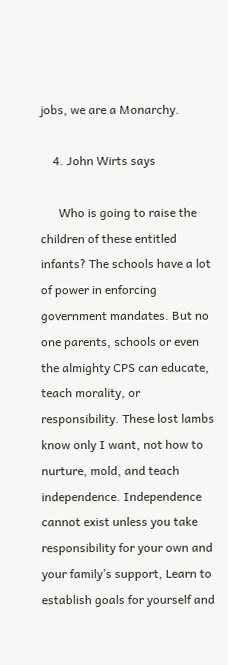jobs, we are a Monarchy.

    4. John Wirts says

      Who is going to raise the children of these entitled infants? The schools have a lot of power in enforcing government mandates. But no one parents, schools or even the almighty CPS can educate, teach morality, or responsibility. These lost lambs know only I want, not how to nurture, mold, and teach independence. Independence cannot exist unless you take responsibility for your own and your family’s support, Learn to establish goals for yourself and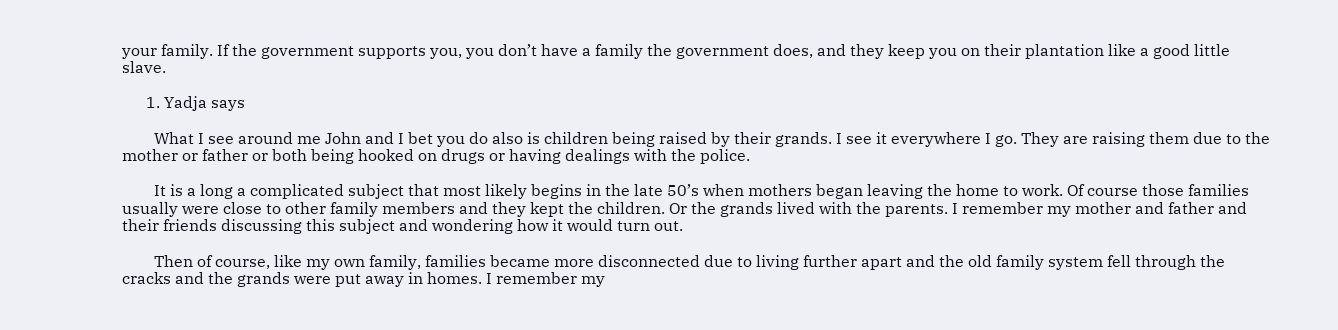your family. If the government supports you, you don’t have a family the government does, and they keep you on their plantation like a good little slave.

      1. Yadja says

        What I see around me John and I bet you do also is children being raised by their grands. I see it everywhere I go. They are raising them due to the mother or father or both being hooked on drugs or having dealings with the police.

        It is a long a complicated subject that most likely begins in the late 50’s when mothers began leaving the home to work. Of course those families usually were close to other family members and they kept the children. Or the grands lived with the parents. I remember my mother and father and their friends discussing this subject and wondering how it would turn out.

        Then of course, like my own family, families became more disconnected due to living further apart and the old family system fell through the cracks and the grands were put away in homes. I remember my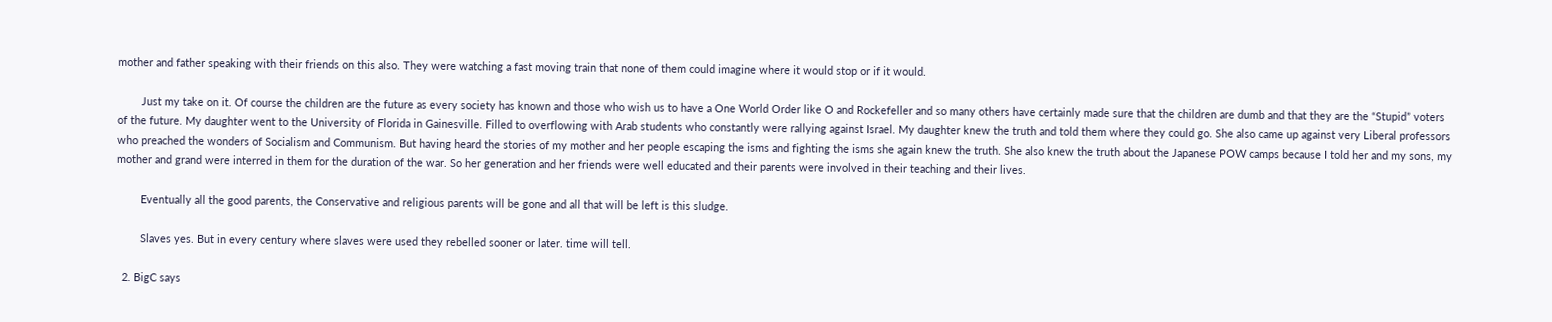mother and father speaking with their friends on this also. They were watching a fast moving train that none of them could imagine where it would stop or if it would.

        Just my take on it. Of course the children are the future as every society has known and those who wish us to have a One World Order like O and Rockefeller and so many others have certainly made sure that the children are dumb and that they are the “Stupid” voters of the future. My daughter went to the University of Florida in Gainesville. Filled to overflowing with Arab students who constantly were rallying against Israel. My daughter knew the truth and told them where they could go. She also came up against very Liberal professors who preached the wonders of Socialism and Communism. But having heard the stories of my mother and her people escaping the isms and fighting the isms she again knew the truth. She also knew the truth about the Japanese POW camps because I told her and my sons, my mother and grand were interred in them for the duration of the war. So her generation and her friends were well educated and their parents were involved in their teaching and their lives.

        Eventually all the good parents, the Conservative and religious parents will be gone and all that will be left is this sludge.

        Slaves yes. But in every century where slaves were used they rebelled sooner or later. time will tell.

  2. BigC says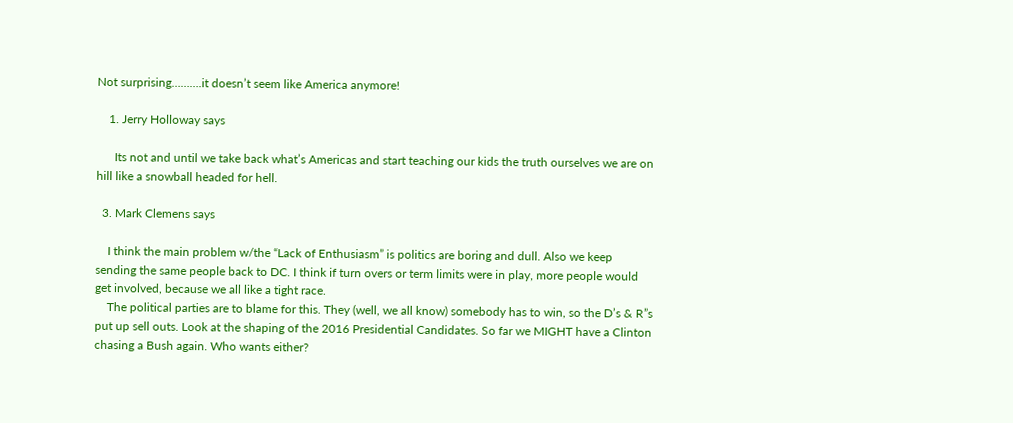Not surprising……….it doesn’t seem like America anymore!

    1. Jerry Holloway says

      Its not and until we take back what’s Americas and start teaching our kids the truth ourselves we are on hill like a snowball headed for hell.

  3. Mark Clemens says

    I think the main problem w/the “Lack of Enthusiasm” is politics are boring and dull. Also we keep sending the same people back to DC. I think if turn overs or term limits were in play, more people would get involved, because we all like a tight race.
    The political parties are to blame for this. They (well, we all know) somebody has to win, so the D’s & R”s put up sell outs. Look at the shaping of the 2016 Presidential Candidates. So far we MIGHT have a Clinton chasing a Bush again. Who wants either?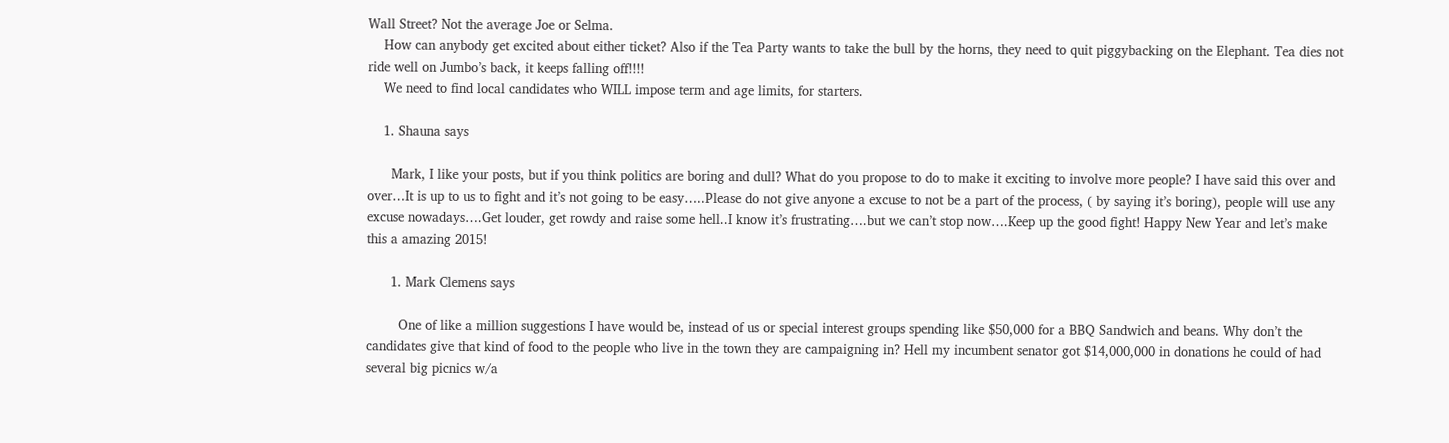Wall Street? Not the average Joe or Selma.
    How can anybody get excited about either ticket? Also if the Tea Party wants to take the bull by the horns, they need to quit piggybacking on the Elephant. Tea dies not ride well on Jumbo’s back, it keeps falling off!!!!
    We need to find local candidates who WILL impose term and age limits, for starters.

    1. Shauna says

      Mark, I like your posts, but if you think politics are boring and dull? What do you propose to do to make it exciting to involve more people? I have said this over and over…It is up to us to fight and it’s not going to be easy…..Please do not give anyone a excuse to not be a part of the process, ( by saying it’s boring), people will use any excuse nowadays….Get louder, get rowdy and raise some hell..I know it’s frustrating….but we can’t stop now….Keep up the good fight! Happy New Year and let’s make this a amazing 2015!

      1. Mark Clemens says

        One of like a million suggestions I have would be, instead of us or special interest groups spending like $50,000 for a BBQ Sandwich and beans. Why don’t the candidates give that kind of food to the people who live in the town they are campaigning in? Hell my incumbent senator got $14,000,000 in donations he could of had several big picnics w/a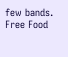few bands. Free Food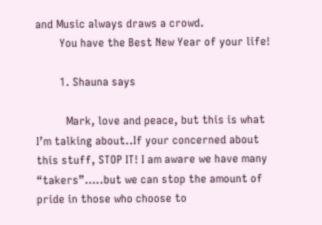and Music always draws a crowd.
        You have the Best New Year of your life!

        1. Shauna says

          Mark, love and peace, but this is what I’m talking about..If your concerned about this stuff, STOP IT! I am aware we have many “takers”…..but we can stop the amount of pride in those who choose to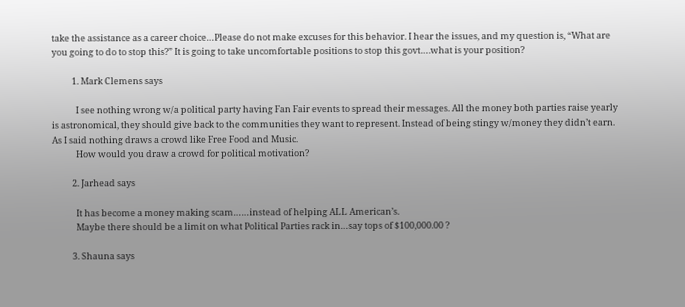take the assistance as a career choice…Please do not make excuses for this behavior. I hear the issues, and my question is, “What are you going to do to stop this?” It is going to take uncomfortable positions to stop this govt….what is your position?

          1. Mark Clemens says

            I see nothing wrong w/a political party having Fan Fair events to spread their messages. All the money both parties raise yearly is astronomical, they should give back to the communities they want to represent. Instead of being stingy w/money they didn’t earn. As I said nothing draws a crowd like Free Food and Music.
            How would you draw a crowd for political motivation?

          2. Jarhead says

            It has become a money making scam……instead of helping ALL American’s.
            Maybe there should be a limit on what Political Parties rack in…say tops of $100,000.00 ?

          3. Shauna says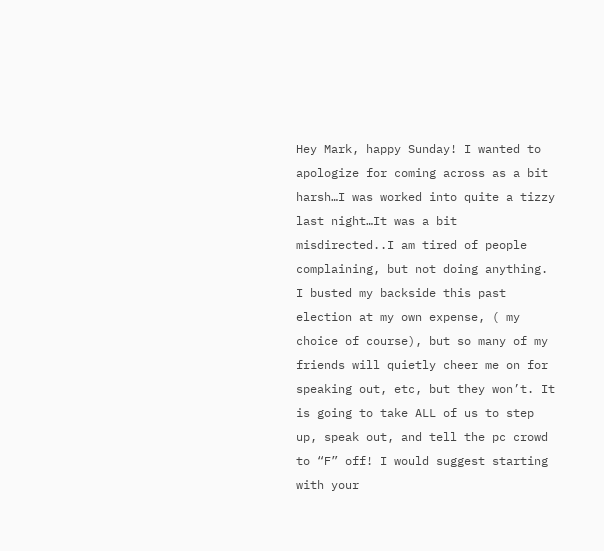Hey Mark, happy Sunday! I wanted to apologize for coming across as a bit harsh…I was worked into quite a tizzy last night…It was a bit misdirected..I am tired of people complaining, but not doing anything. I busted my backside this past election at my own expense, ( my choice of course), but so many of my friends will quietly cheer me on for speaking out, etc, but they won’t. It is going to take ALL of us to step up, speak out, and tell the pc crowd to “F” off! I would suggest starting with your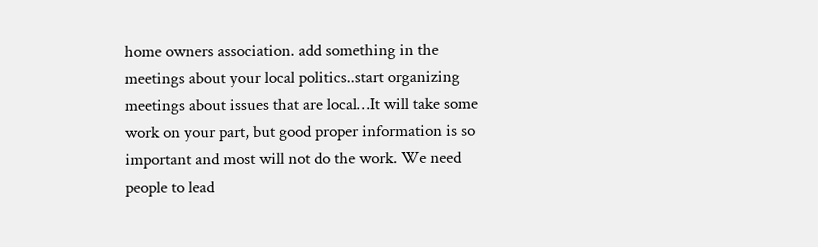home owners association. add something in the meetings about your local politics..start organizing meetings about issues that are local…It will take some work on your part, but good proper information is so important and most will not do the work. We need people to lead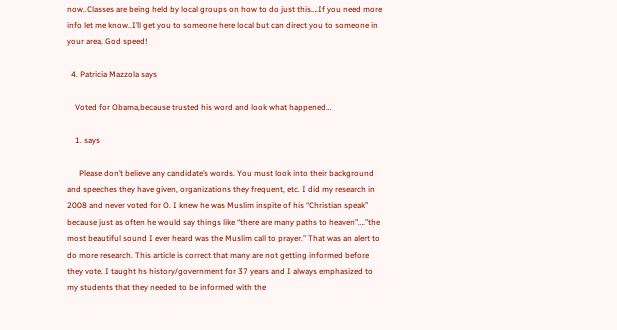now..Classes are being held by local groups on how to do just this….If you need more info let me know..I’ll get you to someone here local but can direct you to someone in your area. God speed!

  4. Patricia Mazzola says

    Voted for Obama,because trusted his word and look what happened…

    1. says

      Please don’t believe any candidate’s words. You must look into their background and speeches they have given, organizations they frequent, etc. I did my research in 2008 and never voted for O. I knew he was Muslim inspite of his “Christian speak” because just as often he would say things like “there are many paths to heaven”….”the most beautiful sound I ever heard was the Muslim call to prayer.” That was an alert to do more research. This article is correct that many are not getting informed before they vote. I taught hs history/government for 37 years and I always emphasized to my students that they needed to be informed with the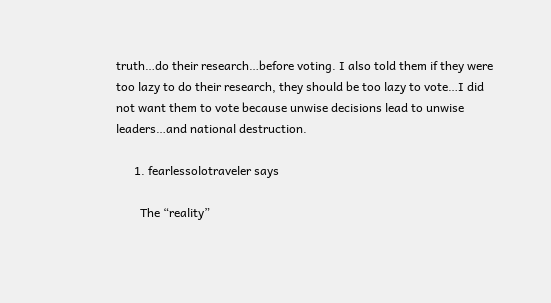truth…do their research…before voting. I also told them if they were too lazy to do their research, they should be too lazy to vote…I did not want them to vote because unwise decisions lead to unwise leaders…and national destruction.

      1. fearlessolotraveler says

        The “reality”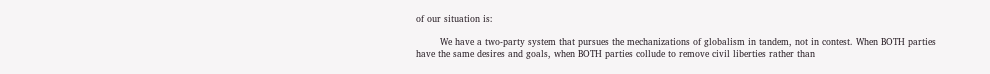of our situation is:

        We have a two-party system that pursues the mechanizations of globalism in tandem, not in contest. When BOTH parties have the same desires and goals, when BOTH parties collude to remove civil liberties rather than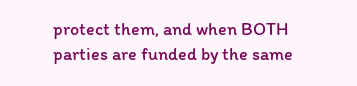protect them, and when BOTH parties are funded by the same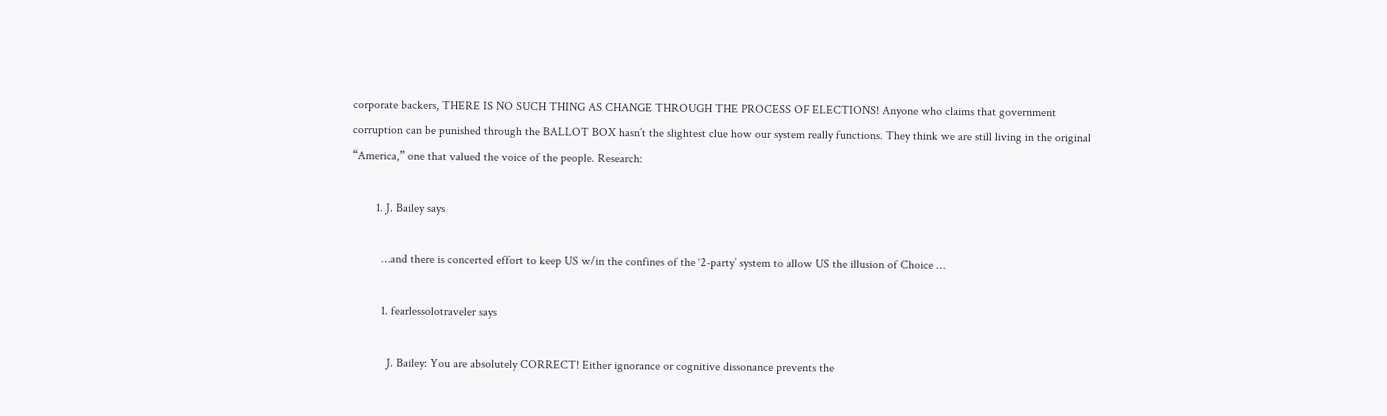corporate backers, THERE IS NO SUCH THING AS CHANGE THROUGH THE PROCESS OF ELECTIONS! Anyone who claims that government corruption can be punished through the BALLOT BOX hasn’t the slightest clue how our system really functions. They think we are still living in the original “America,” one that valued the voice of the people. Research:

        1. J. Bailey says

          …and there is concerted effort to keep US w/in the confines of the ‘2-party’ system to allow US the illusion of Choice …

          1. fearlessolotraveler says

            J. Bailey: You are absolutely CORRECT! Either ignorance or cognitive dissonance prevents the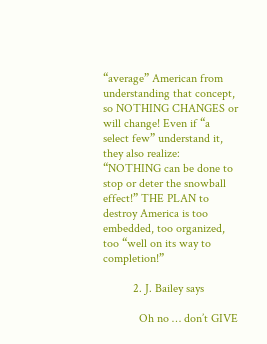“average” American from understanding that concept, so NOTHING CHANGES or will change! Even if “a select few” understand it, they also realize: “NOTHING can be done to stop or deter the snowball effect!” THE PLAN to destroy America is too embedded, too organized, too “well on its way to completion!”

          2. J. Bailey says

            Oh no … don’t GIVE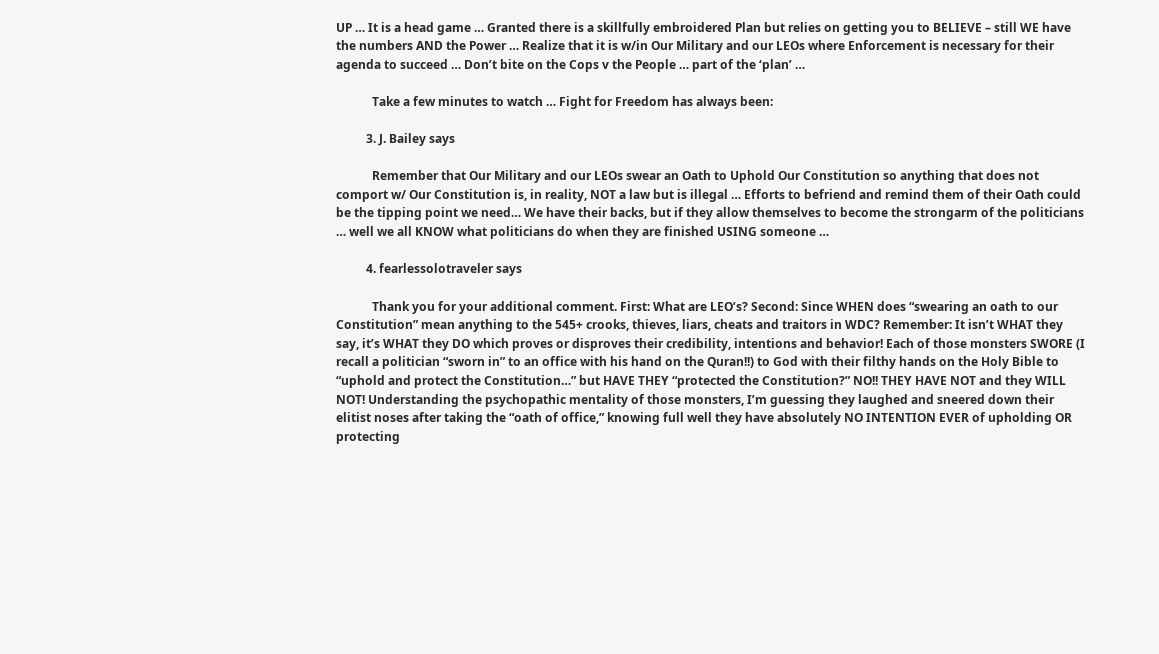UP … It is a head game … Granted there is a skillfully embroidered Plan but relies on getting you to BELIEVE – still WE have the numbers AND the Power … Realize that it is w/in Our Military and our LEOs where Enforcement is necessary for their agenda to succeed … Don’t bite on the Cops v the People … part of the ‘plan’ …

            Take a few minutes to watch … Fight for Freedom has always been:

          3. J. Bailey says

            Remember that Our Military and our LEOs swear an Oath to Uphold Our Constitution so anything that does not comport w/ Our Constitution is, in reality, NOT a law but is illegal … Efforts to befriend and remind them of their Oath could be the tipping point we need… We have their backs, but if they allow themselves to become the strongarm of the politicians … well we all KNOW what politicians do when they are finished USING someone …

          4. fearlessolotraveler says

            Thank you for your additional comment. First: What are LEO’s? Second: Since WHEN does “swearing an oath to our Constitution” mean anything to the 545+ crooks, thieves, liars, cheats and traitors in WDC? Remember: It isn’t WHAT they say, it’s WHAT they DO which proves or disproves their credibility, intentions and behavior! Each of those monsters SWORE (I recall a politician “sworn in” to an office with his hand on the Quran!!) to God with their filthy hands on the Holy Bible to “uphold and protect the Constitution…” but HAVE THEY “protected the Constitution?” NO!! THEY HAVE NOT and they WILL NOT! Understanding the psychopathic mentality of those monsters, I’m guessing they laughed and sneered down their elitist noses after taking the “oath of office,” knowing full well they have absolutely NO INTENTION EVER of upholding OR protecting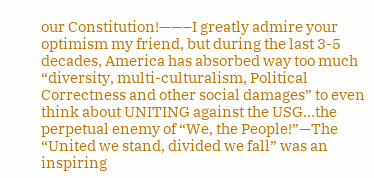our Constitution!——–I greatly admire your optimism my friend, but during the last 3-5 decades, America has absorbed way too much “diversity, multi-culturalism, Political Correctness and other social damages” to even think about UNITING against the USG…the perpetual enemy of “We, the People!”—The “United we stand, divided we fall” was an inspiring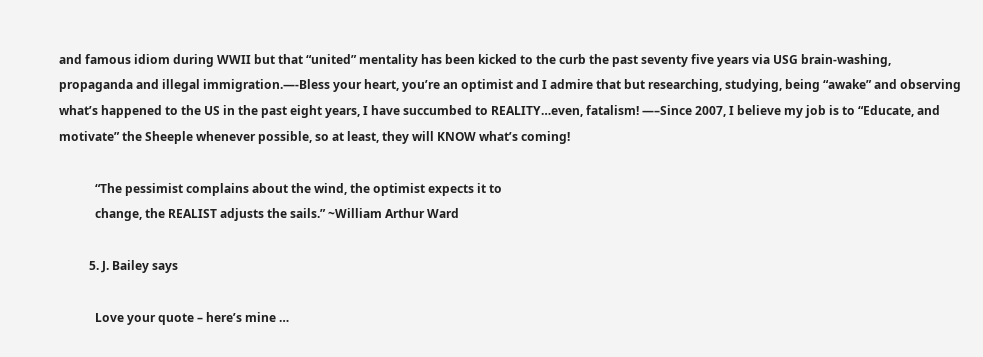and famous idiom during WWII but that “united” mentality has been kicked to the curb the past seventy five years via USG brain-washing, propaganda and illegal immigration.—-Bless your heart, you’re an optimist and I admire that but researching, studying, being “awake” and observing what’s happened to the US in the past eight years, I have succumbed to REALITY…even, fatalism! —–Since 2007, I believe my job is to “Educate, and motivate” the Sheeple whenever possible, so at least, they will KNOW what’s coming!

            “The pessimist complains about the wind, the optimist expects it to
            change, the REALIST adjusts the sails.” ~William Arthur Ward

          5. J. Bailey says

            Love your quote – here’s mine …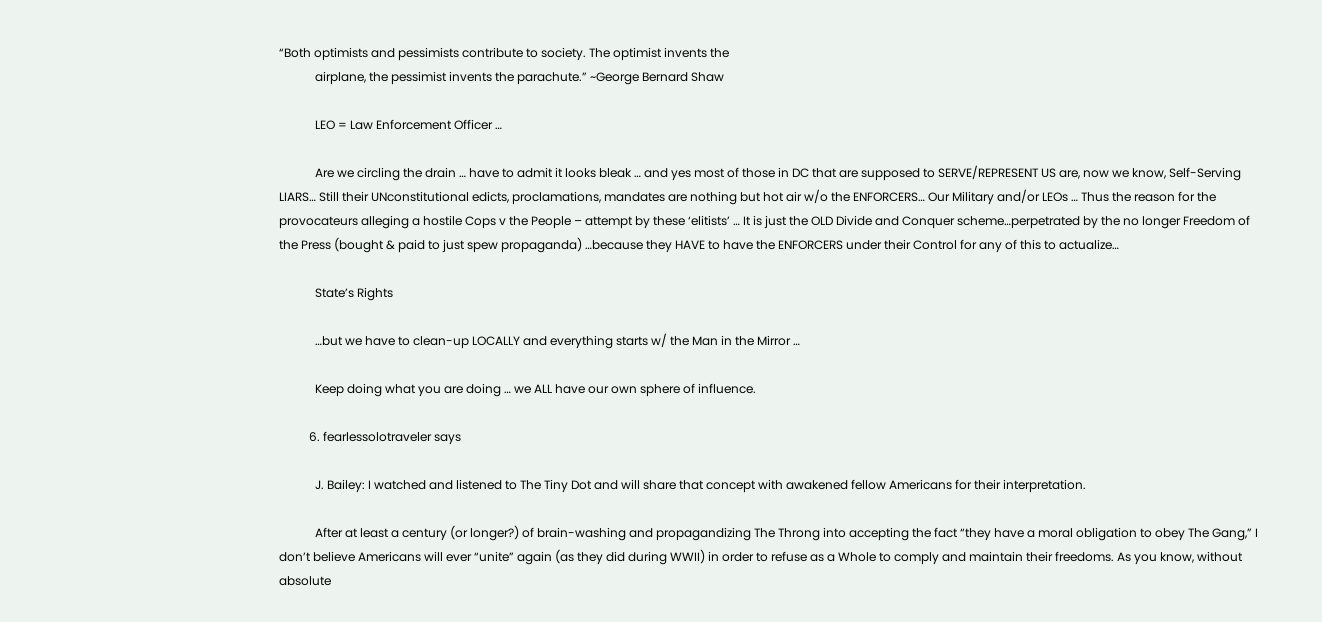“Both optimists and pessimists contribute to society. The optimist invents the
            airplane, the pessimist invents the parachute.” ~George Bernard Shaw

            LEO = Law Enforcement Officer …

            Are we circling the drain … have to admit it looks bleak … and yes most of those in DC that are supposed to SERVE/REPRESENT US are, now we know, Self-Serving LIARS… Still their UNconstitutional edicts, proclamations, mandates are nothing but hot air w/o the ENFORCERS… Our Military and/or LEOs … Thus the reason for the provocateurs alleging a hostile Cops v the People – attempt by these ‘elitists’ … It is just the OLD Divide and Conquer scheme…perpetrated by the no longer Freedom of the Press (bought & paid to just spew propaganda) …because they HAVE to have the ENFORCERS under their Control for any of this to actualize…

            State’s Rights

            …but we have to clean-up LOCALLY and everything starts w/ the Man in the Mirror …

            Keep doing what you are doing … we ALL have our own sphere of influence.

          6. fearlessolotraveler says

            J. Bailey: I watched and listened to The Tiny Dot and will share that concept with awakened fellow Americans for their interpretation.

            After at least a century (or longer?) of brain-washing and propagandizing The Throng into accepting the fact “they have a moral obligation to obey The Gang,” I don’t believe Americans will ever “unite” again (as they did during WWII) in order to refuse as a Whole to comply and maintain their freedoms. As you know, without absolute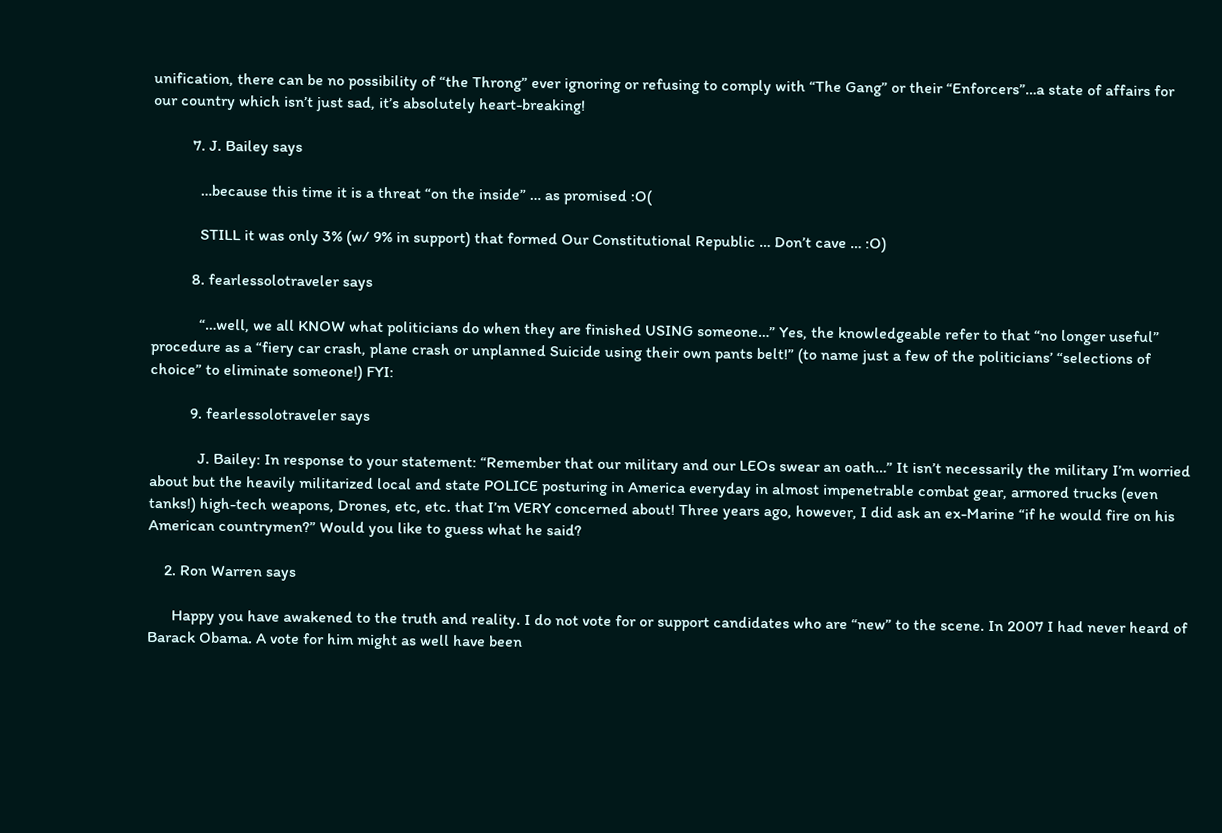unification, there can be no possibility of “the Throng” ever ignoring or refusing to comply with “The Gang” or their “Enforcers”…a state of affairs for our country which isn’t just sad, it’s absolutely heart-breaking!

          7. J. Bailey says

            …because this time it is a threat “on the inside” … as promised :O(

            STILL it was only 3% (w/ 9% in support) that formed Our Constitutional Republic … Don’t cave … :O)

          8. fearlessolotraveler says

            “…well, we all KNOW what politicians do when they are finished USING someone…” Yes, the knowledgeable refer to that “no longer useful” procedure as a “fiery car crash, plane crash or unplanned Suicide using their own pants belt!” (to name just a few of the politicians’ “selections of choice” to eliminate someone!) FYI:

          9. fearlessolotraveler says

            J. Bailey: In response to your statement: “Remember that our military and our LEOs swear an oath…” It isn’t necessarily the military I’m worried about but the heavily militarized local and state POLICE posturing in America everyday in almost impenetrable combat gear, armored trucks (even tanks!) high-tech weapons, Drones, etc, etc. that I’m VERY concerned about! Three years ago, however, I did ask an ex-Marine “if he would fire on his American countrymen?” Would you like to guess what he said?

    2. Ron Warren says

      Happy you have awakened to the truth and reality. I do not vote for or support candidates who are “new” to the scene. In 2007 I had never heard of Barack Obama. A vote for him might as well have been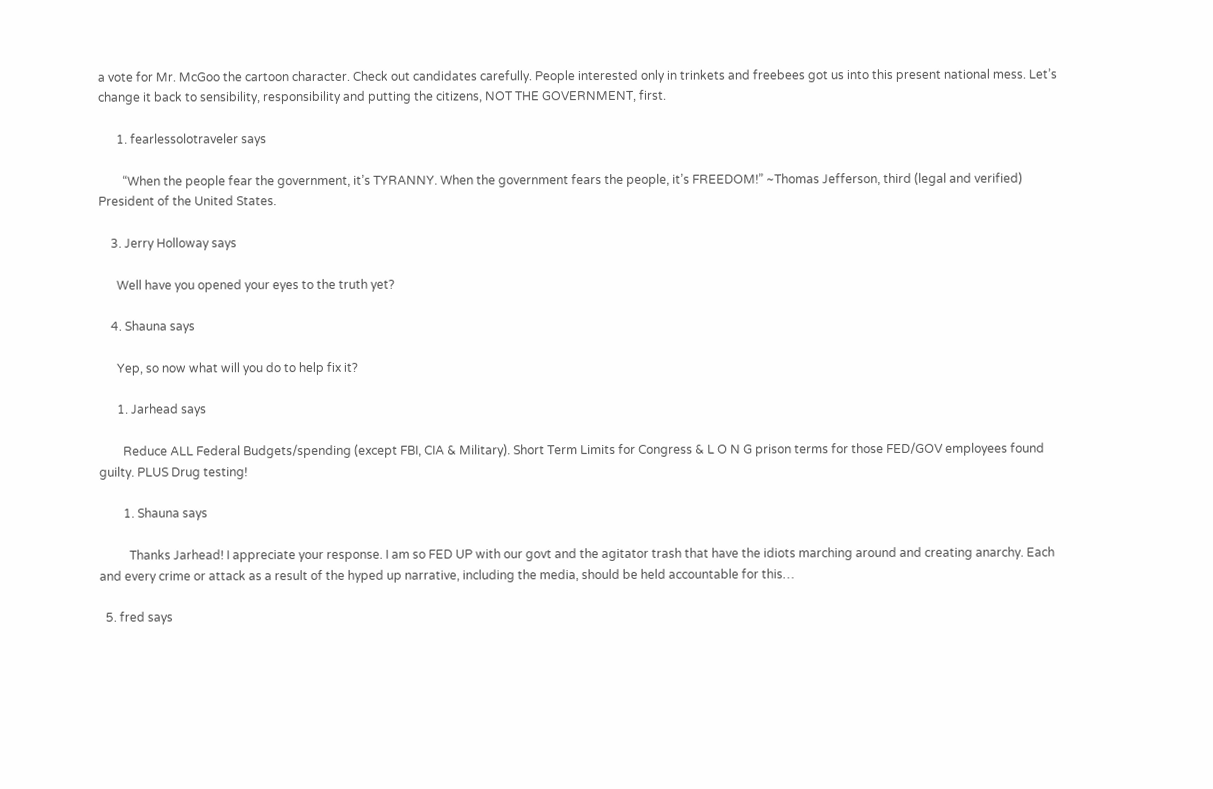a vote for Mr. McGoo the cartoon character. Check out candidates carefully. People interested only in trinkets and freebees got us into this present national mess. Let’s change it back to sensibility, responsibility and putting the citizens, NOT THE GOVERNMENT, first.

      1. fearlessolotraveler says

        “When the people fear the government, it’s TYRANNY. When the government fears the people, it’s FREEDOM!” ~Thomas Jefferson, third (legal and verified) President of the United States.

    3. Jerry Holloway says

      Well have you opened your eyes to the truth yet?

    4. Shauna says

      Yep, so now what will you do to help fix it?

      1. Jarhead says

        Reduce ALL Federal Budgets/spending (except FBI, CIA & Military). Short Term Limits for Congress & L O N G prison terms for those FED/GOV employees found guilty. PLUS Drug testing!

        1. Shauna says

          Thanks Jarhead! I appreciate your response. I am so FED UP with our govt and the agitator trash that have the idiots marching around and creating anarchy. Each and every crime or attack as a result of the hyped up narrative, including the media, should be held accountable for this…

  5. fred says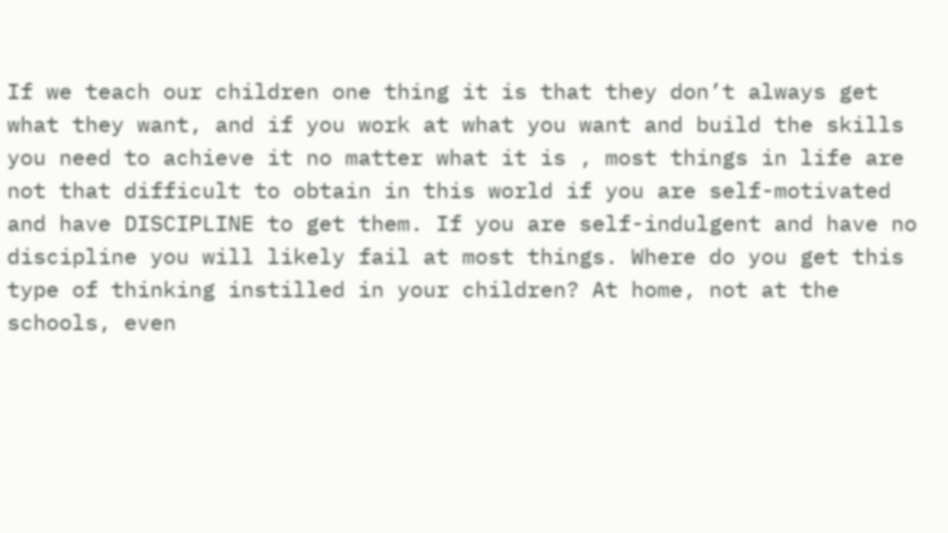If we teach our children one thing it is that they don’t always get what they want, and if you work at what you want and build the skills you need to achieve it no matter what it is , most things in life are not that difficult to obtain in this world if you are self-motivated and have DISCIPLINE to get them. If you are self-indulgent and have no discipline you will likely fail at most things. Where do you get this type of thinking instilled in your children? At home, not at the schools, even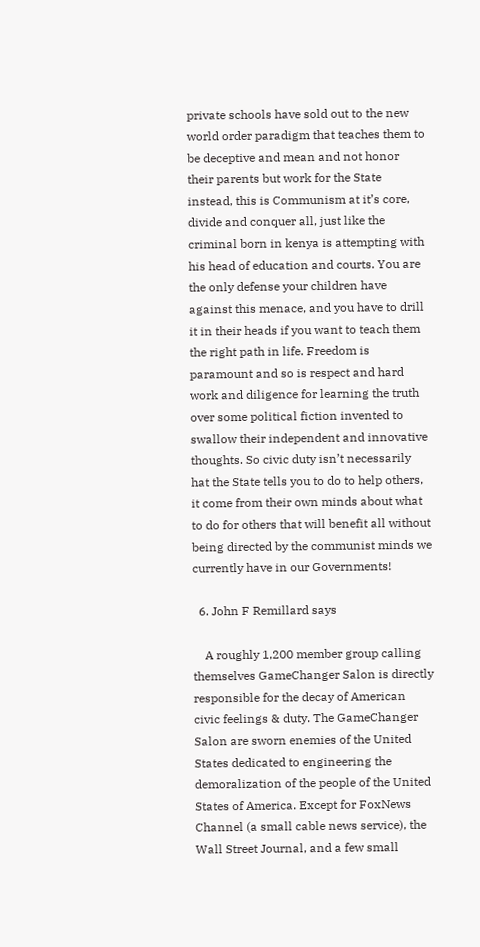private schools have sold out to the new world order paradigm that teaches them to be deceptive and mean and not honor their parents but work for the State instead, this is Communism at it’s core, divide and conquer all, just like the criminal born in kenya is attempting with his head of education and courts. You are the only defense your children have against this menace, and you have to drill it in their heads if you want to teach them the right path in life. Freedom is paramount and so is respect and hard work and diligence for learning the truth over some political fiction invented to swallow their independent and innovative thoughts. So civic duty isn’t necessarily hat the State tells you to do to help others, it come from their own minds about what to do for others that will benefit all without being directed by the communist minds we currently have in our Governments!

  6. John F Remillard says

    A roughly 1,200 member group calling themselves GameChanger Salon is directly responsible for the decay of American civic feelings & duty. The GameChanger Salon are sworn enemies of the United States dedicated to engineering the demoralization of the people of the United States of America. Except for FoxNews Channel (a small cable news service), the Wall Street Journal, and a few small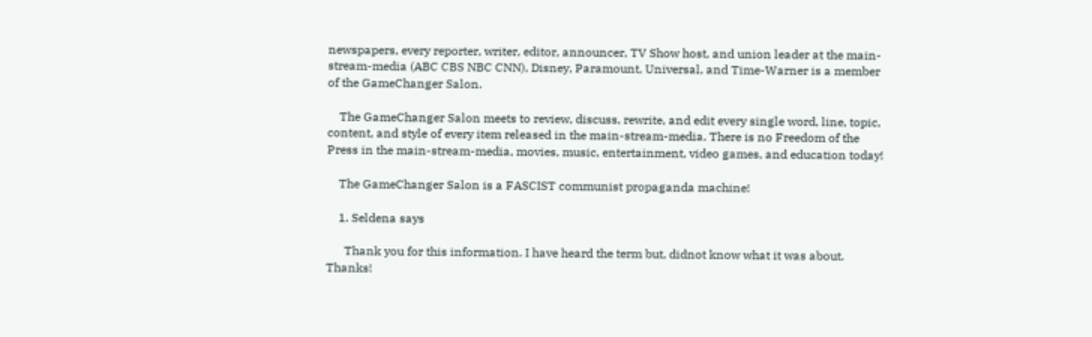newspapers, every reporter, writer, editor, announcer, TV Show host, and union leader at the main-stream-media (ABC CBS NBC CNN), Disney, Paramount, Universal, and Time-Warner is a member of the GameChanger Salon.

    The GameChanger Salon meets to review, discuss, rewrite, and edit every single word, line, topic, content, and style of every item released in the main-stream-media. There is no Freedom of the Press in the main-stream-media, movies, music, entertainment, video games, and education today!

    The GameChanger Salon is a FASCIST communist propaganda machine!

    1. Seldena says

      Thank you for this information. I have heard the term but, didnot know what it was about. Thanks!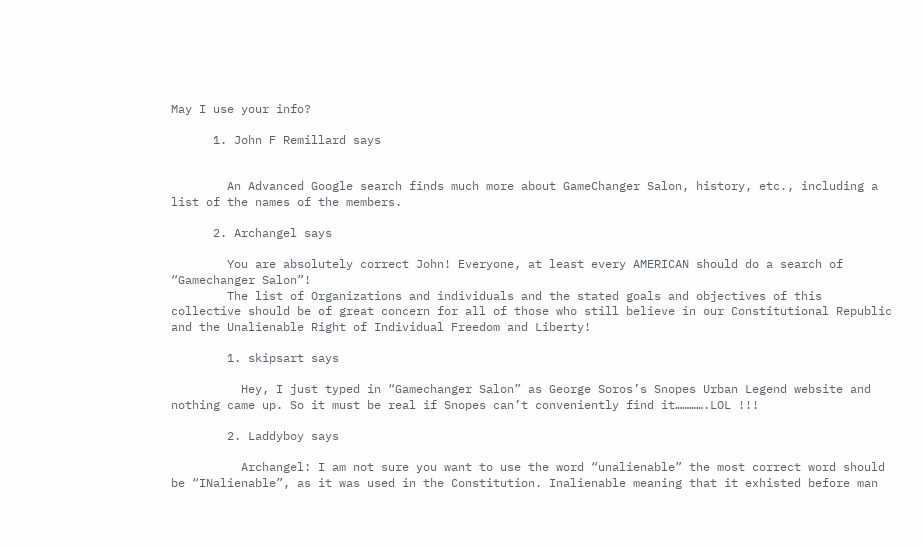May I use your info?

      1. John F Remillard says


        An Advanced Google search finds much more about GameChanger Salon, history, etc., including a list of the names of the members.

      2. Archangel says

        You are absolutely correct John! Everyone, at least every AMERICAN should do a search of “Gamechanger Salon”!
        The list of Organizations and individuals and the stated goals and objectives of this collective should be of great concern for all of those who still believe in our Constitutional Republic and the Unalienable Right of Individual Freedom and Liberty!

        1. skipsart says

          Hey, I just typed in “Gamechanger Salon” as George Soros’s Snopes Urban Legend website and nothing came up. So it must be real if Snopes can’t conveniently find it………….LOL !!!

        2. Laddyboy says

          Archangel: I am not sure you want to use the word “unalienable” the most correct word should be “INalienable”, as it was used in the Constitution. Inalienable meaning that it exhisted before man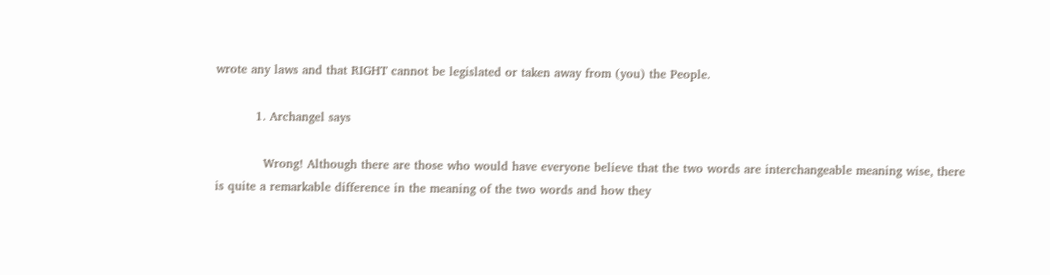wrote any laws and that RIGHT cannot be legislated or taken away from (you) the People.

          1. Archangel says

            Wrong! Although there are those who would have everyone believe that the two words are interchangeable meaning wise, there is quite a remarkable difference in the meaning of the two words and how they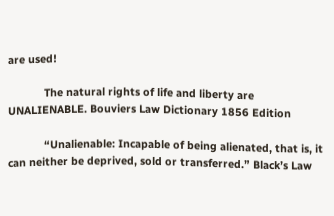are used!

            The natural rights of life and liberty are UNALIENABLE. Bouviers Law Dictionary 1856 Edition

            “Unalienable: Incapable of being alienated, that is, it can neither be deprived, sold or transferred.” Black’s Law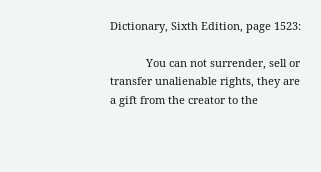Dictionary, Sixth Edition, page 1523:

            You can not surrender, sell or transfer unalienable rights, they are a gift from the creator to the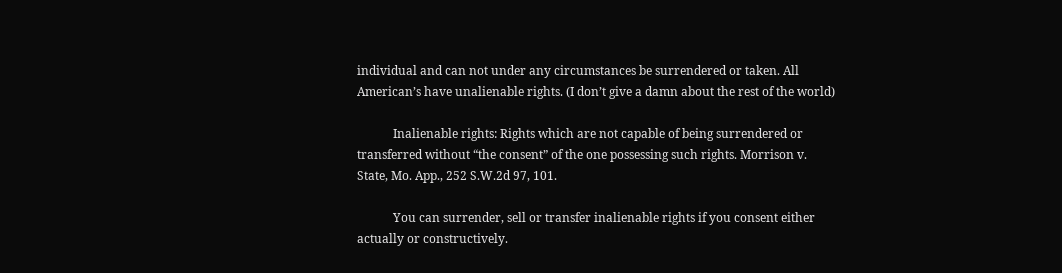individual and can not under any circumstances be surrendered or taken. All American’s have unalienable rights. (I don’t give a damn about the rest of the world)

            Inalienable rights: Rights which are not capable of being surrendered or transferred without “the consent” of the one possessing such rights. Morrison v. State, Mo. App., 252 S.W.2d 97, 101.

            You can surrender, sell or transfer inalienable rights if you consent either actually or constructively.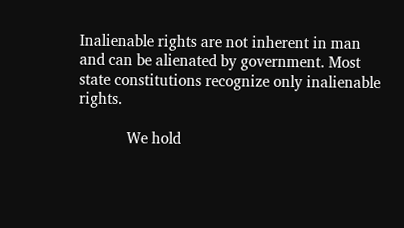Inalienable rights are not inherent in man and can be alienated by government. Most state constitutions recognize only inalienable rights.

            We hold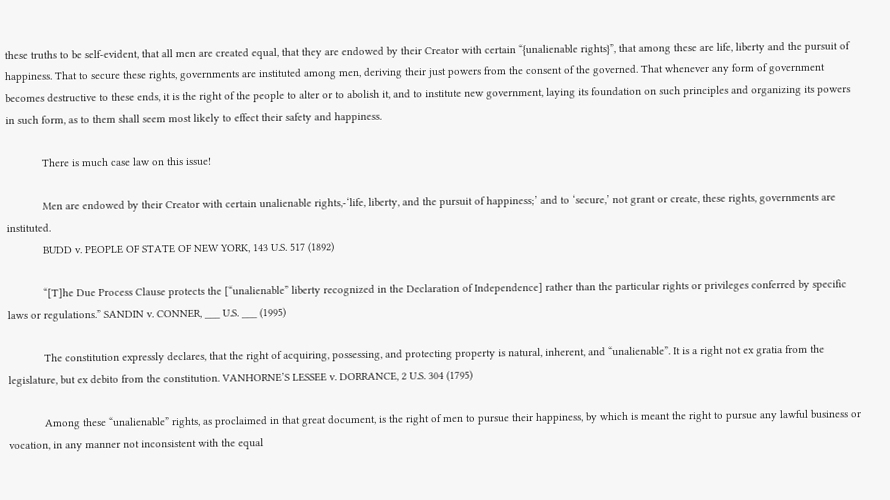these truths to be self-evident, that all men are created equal, that they are endowed by their Creator with certain “{unalienable rights}”, that among these are life, liberty and the pursuit of happiness. That to secure these rights, governments are instituted among men, deriving their just powers from the consent of the governed. That whenever any form of government becomes destructive to these ends, it is the right of the people to alter or to abolish it, and to institute new government, laying its foundation on such principles and organizing its powers in such form, as to them shall seem most likely to effect their safety and happiness.

            There is much case law on this issue!

            Men are endowed by their Creator with certain unalienable rights,-‘life, liberty, and the pursuit of happiness;’ and to ‘secure,’ not grant or create, these rights, governments are instituted.
            BUDD v. PEOPLE OF STATE OF NEW YORK, 143 U.S. 517 (1892)

            “[T]he Due Process Clause protects the [“unalienable” liberty recognized in the Declaration of Independence] rather than the particular rights or privileges conferred by specific laws or regulations.” SANDIN v. CONNER, ___ U.S. ___ (1995)

            The constitution expressly declares, that the right of acquiring, possessing, and protecting property is natural, inherent, and “unalienable”. It is a right not ex gratia from the legislature, but ex debito from the constitution. VANHORNE’S LESSEE v. DORRANCE, 2 U.S. 304 (1795)

            Among these “unalienable” rights, as proclaimed in that great document, is the right of men to pursue their happiness, by which is meant the right to pursue any lawful business or vocation, in any manner not inconsistent with the equal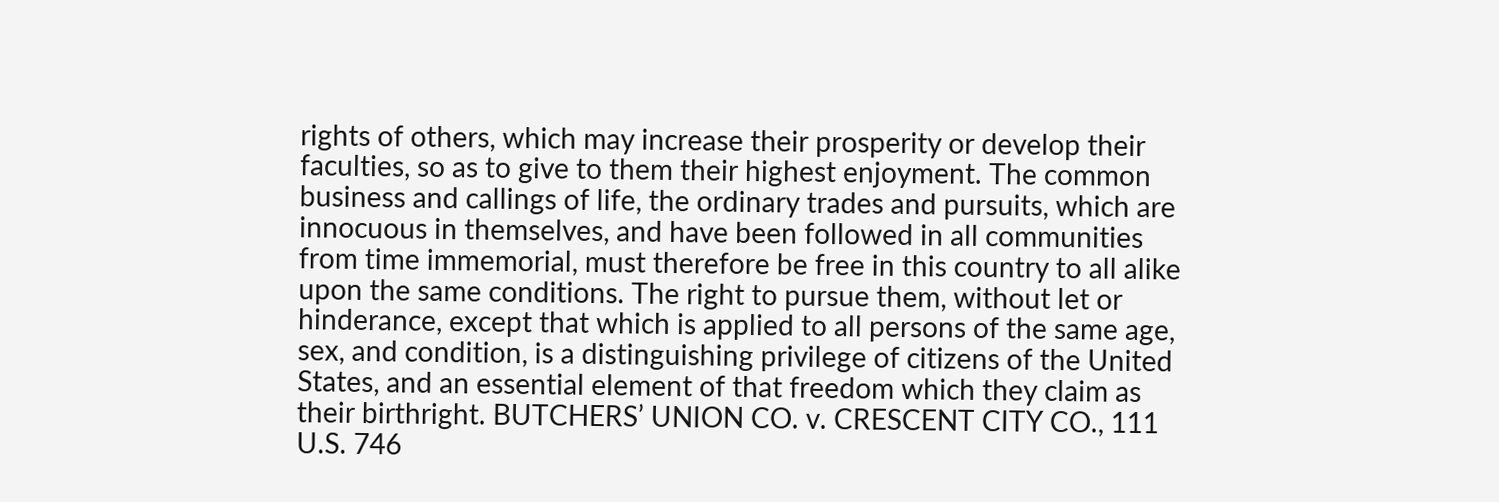rights of others, which may increase their prosperity or develop their faculties, so as to give to them their highest enjoyment. The common business and callings of life, the ordinary trades and pursuits, which are innocuous in themselves, and have been followed in all communities from time immemorial, must therefore be free in this country to all alike upon the same conditions. The right to pursue them, without let or hinderance, except that which is applied to all persons of the same age, sex, and condition, is a distinguishing privilege of citizens of the United States, and an essential element of that freedom which they claim as their birthright. BUTCHERS’ UNION CO. v. CRESCENT CITY CO., 111 U.S. 746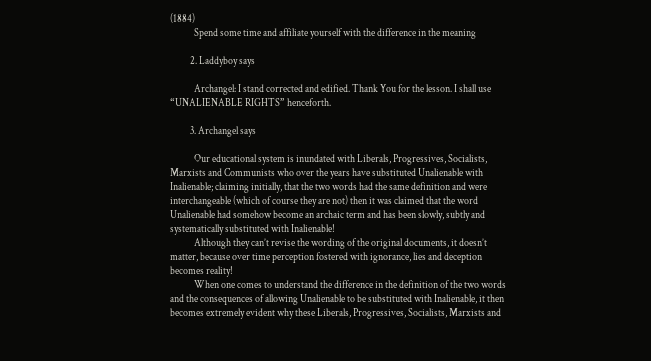(1884)
            Spend some time and affiliate yourself with the difference in the meaning

          2. Laddyboy says

            Archangel: I stand corrected and edified. Thank You for the lesson. I shall use “UNALIENABLE RIGHTS” henceforth.

          3. Archangel says

            Our educational system is inundated with Liberals, Progressives, Socialists, Marxists and Communists who over the years have substituted Unalienable with Inalienable; claiming initially, that the two words had the same definition and were interchangeable (which of course they are not) then it was claimed that the word Unalienable had somehow become an archaic term and has been slowly, subtly and systematically substituted with Inalienable!
            Although they can’t revise the wording of the original documents, it doesn’t matter, because over time perception fostered with ignorance, lies and deception becomes reality!
            When one comes to understand the difference in the definition of the two words and the consequences of allowing Unalienable to be substituted with Inalienable, it then becomes extremely evident why these Liberals, Progressives, Socialists, Marxists and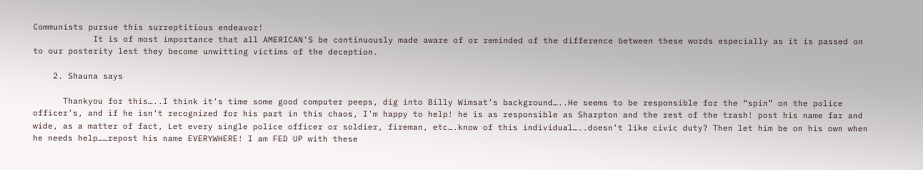Communists pursue this surreptitious endeavor!
            It is of most importance that all AMERICAN’S be continuously made aware of or reminded of the difference between these words especially as it is passed on to our posterity lest they become unwitting victims of the deception.

    2. Shauna says

      Thankyou for this…..I think it’s time some good computer peeps, dig into Billy Wimsat’s background…..He seems to be responsible for the “spin” on the police officer’s, and if he isn’t recognized for his part in this chaos, I’m happy to help! he is as responsible as Sharpton and the rest of the trash! post his name far and wide, as a matter of fact, Let every single police officer or soldier, fireman, etc….know of this individual…..doesn’t like civic duty? Then let him be on his own when he needs help……repost his name EVERYWHERE! I am FED UP with these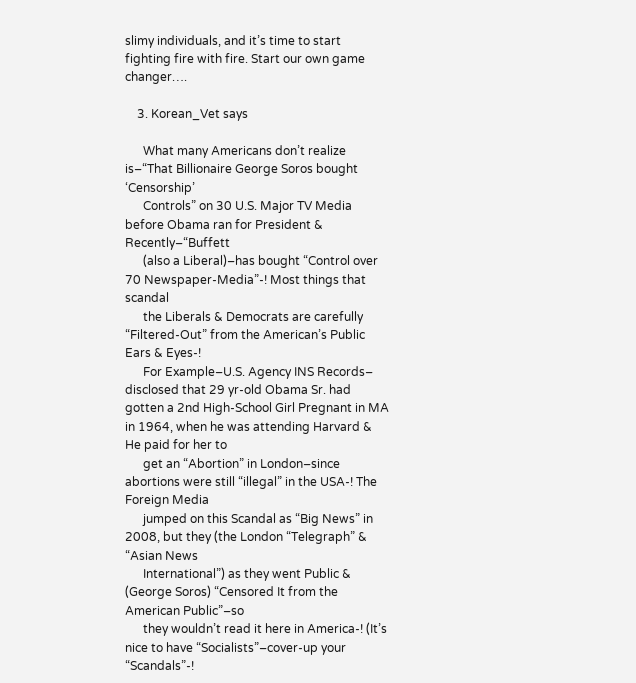slimy individuals, and it’s time to start fighting fire with fire. Start our own game changer….

    3. Korean_Vet says

      What many Americans don’t realize is–“That Billionaire George Soros bought ‘Censorship’
      Controls” on 30 U.S. Major TV Media before Obama ran for President & Recently–“Buffett
      (also a Liberal)–has bought “Control over 70 Newspaper-Media”-! Most things that scandal
      the Liberals & Democrats are carefully “Filtered-Out” from the American’s Public Ears & Eyes-!
      For Example–U.S. Agency INS Records– disclosed that 29 yr-old Obama Sr. had gotten a 2nd High-School Girl Pregnant in MA in 1964, when he was attending Harvard & He paid for her to
      get an “Abortion” in London–since abortions were still “illegal” in the USA-! The Foreign Media
      jumped on this Scandal as “Big News” in 2008, but they (the London “Telegraph” & “Asian News
      International”) as they went Public & (George Soros) “Censored It from the American Public”–so
      they wouldn’t read it here in America-! (It’s nice to have “Socialists”–cover-up your “Scandals”-!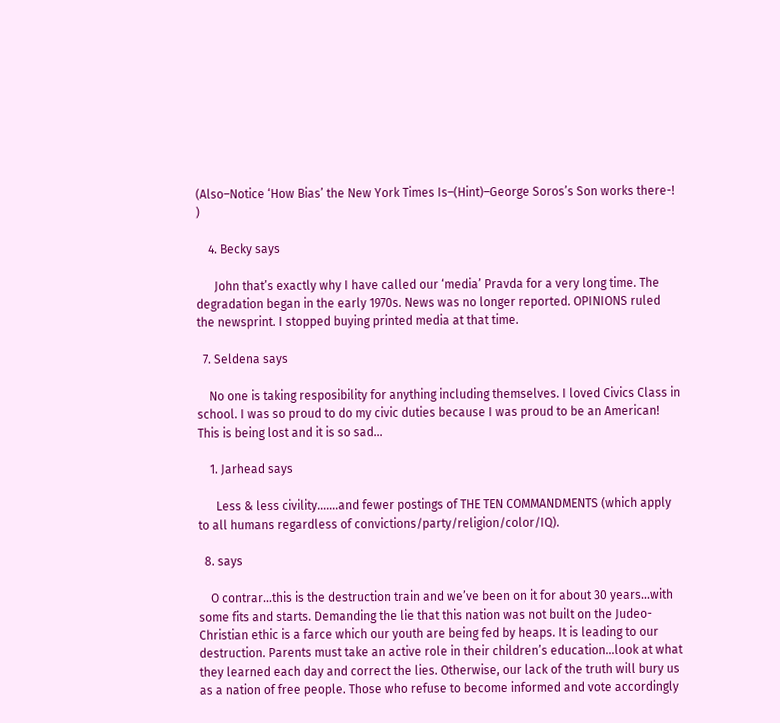(Also–Notice ‘How Bias’ the New York Times Is–(Hint)–George Soros’s Son works there-! )

    4. Becky says

      John that’s exactly why I have called our ‘media’ Pravda for a very long time. The degradation began in the early 1970s. News was no longer reported. OPINIONS ruled the newsprint. I stopped buying printed media at that time.

  7. Seldena says

    No one is taking resposibility for anything including themselves. I loved Civics Class in school. I was so proud to do my civic duties because I was proud to be an American! This is being lost and it is so sad…

    1. Jarhead says

      Less & less civility…….and fewer postings of THE TEN COMMANDMENTS (which apply to all humans regardless of convictions/party/religion/color/IQ).

  8. says

    O contrar…this is the destruction train and we’ve been on it for about 30 years…with some fits and starts. Demanding the lie that this nation was not built on the Judeo-Christian ethic is a farce which our youth are being fed by heaps. It is leading to our destruction. Parents must take an active role in their children’s education…look at what they learned each day and correct the lies. Otherwise, our lack of the truth will bury us as a nation of free people. Those who refuse to become informed and vote accordingly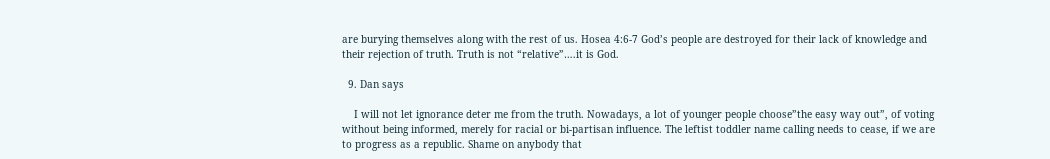are burying themselves along with the rest of us. Hosea 4:6-7 God’s people are destroyed for their lack of knowledge and their rejection of truth. Truth is not “relative”….it is God.

  9. Dan says

    I will not let ignorance deter me from the truth. Nowadays, a lot of younger people choose”the easy way out”, of voting without being informed, merely for racial or bi-partisan influence. The leftist toddler name calling needs to cease, if we are to progress as a republic. Shame on anybody that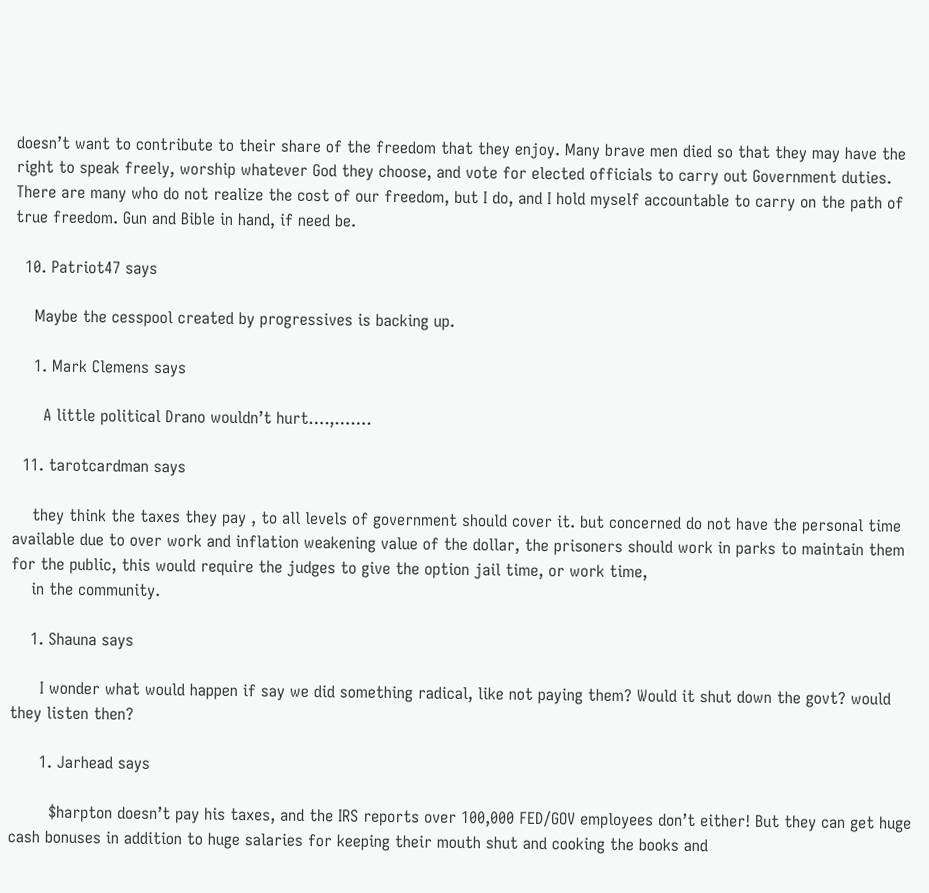doesn’t want to contribute to their share of the freedom that they enjoy. Many brave men died so that they may have the right to speak freely, worship whatever God they choose, and vote for elected officials to carry out Government duties. There are many who do not realize the cost of our freedom, but I do, and I hold myself accountable to carry on the path of true freedom. Gun and Bible in hand, if need be.

  10. Patriot47 says

    Maybe the cesspool created by progressives is backing up.

    1. Mark Clemens says

      A little political Drano wouldn’t hurt….,…….

  11. tarotcardman says

    they think the taxes they pay , to all levels of government should cover it. but concerned do not have the personal time available due to over work and inflation weakening value of the dollar, the prisoners should work in parks to maintain them for the public, this would require the judges to give the option jail time, or work time,
    in the community.

    1. Shauna says

      I wonder what would happen if say we did something radical, like not paying them? Would it shut down the govt? would they listen then?

      1. Jarhead says

        $harpton doesn’t pay his taxes, and the IRS reports over 100,000 FED/GOV employees don’t either! But they can get huge cash bonuses in addition to huge salaries for keeping their mouth shut and cooking the books and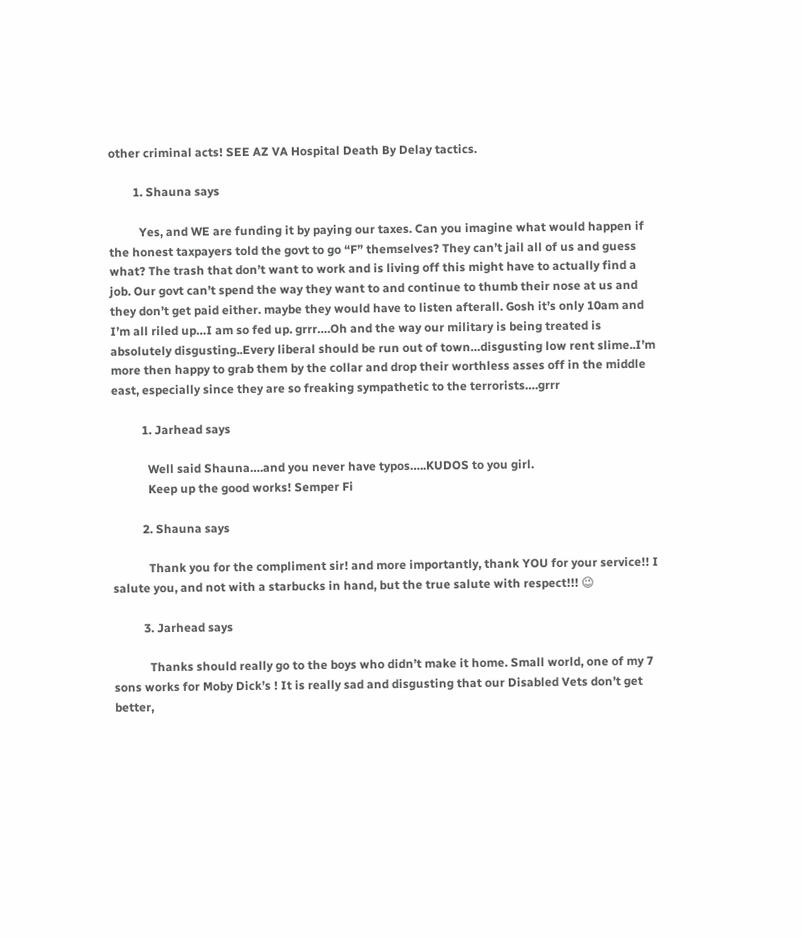other criminal acts! SEE AZ VA Hospital Death By Delay tactics.

        1. Shauna says

          Yes, and WE are funding it by paying our taxes. Can you imagine what would happen if the honest taxpayers told the govt to go “F” themselves? They can’t jail all of us and guess what? The trash that don’t want to work and is living off this might have to actually find a job. Our govt can’t spend the way they want to and continue to thumb their nose at us and they don’t get paid either. maybe they would have to listen afterall. Gosh it’s only 10am and I’m all riled up…I am so fed up. grrr….Oh and the way our military is being treated is absolutely disgusting..Every liberal should be run out of town…disgusting low rent slime..I’m more then happy to grab them by the collar and drop their worthless asses off in the middle east, especially since they are so freaking sympathetic to the terrorists….grrr

          1. Jarhead says

            Well said Shauna….and you never have typos…..KUDOS to you girl.
            Keep up the good works! Semper Fi

          2. Shauna says

            Thank you for the compliment sir! and more importantly, thank YOU for your service!! I salute you, and not with a starbucks in hand, but the true salute with respect!!! 😉

          3. Jarhead says

            Thanks should really go to the boys who didn’t make it home. Small world, one of my 7 sons works for Moby Dick’s ! It is really sad and disgusting that our Disabled Vets don’t get better,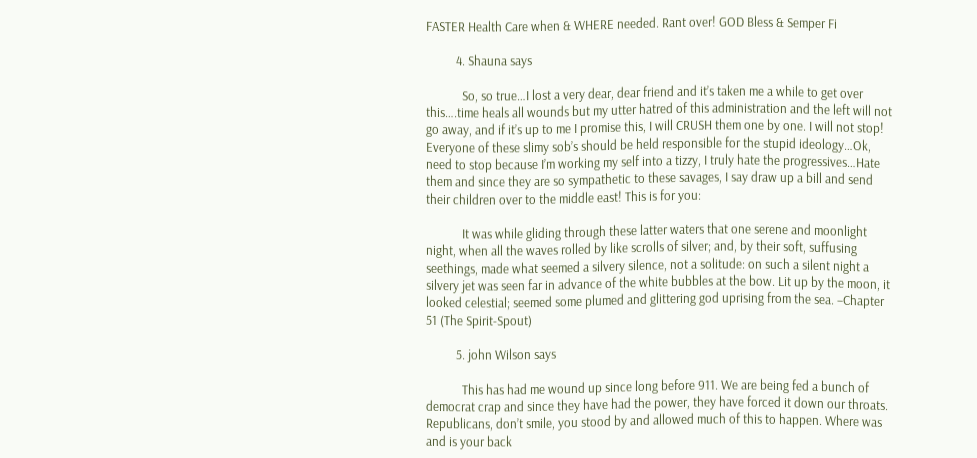FASTER Health Care when & WHERE needed. Rant over! GOD Bless & Semper Fi

          4. Shauna says

            So, so true…I lost a very dear, dear friend and it’s taken me a while to get over this….time heals all wounds but my utter hatred of this administration and the left will not go away, and if it’s up to me I promise this, I will CRUSH them one by one. I will not stop! Everyone of these slimy sob’s should be held responsible for the stupid ideology…Ok, need to stop because I’m working my self into a tizzy, I truly hate the progressives…Hate them and since they are so sympathetic to these savages, I say draw up a bill and send their children over to the middle east! This is for you:

            It was while gliding through these latter waters that one serene and moonlight night, when all the waves rolled by like scrolls of silver; and, by their soft, suffusing seethings, made what seemed a silvery silence, not a solitude: on such a silent night a silvery jet was seen far in advance of the white bubbles at the bow. Lit up by the moon, it looked celestial; seemed some plumed and glittering god uprising from the sea. –Chapter 51 (The Spirit-Spout)

          5. john Wilson says

            This has had me wound up since long before 911. We are being fed a bunch of democrat crap and since they have had the power, they have forced it down our throats. Republicans, don’t smile, you stood by and allowed much of this to happen. Where was and is your back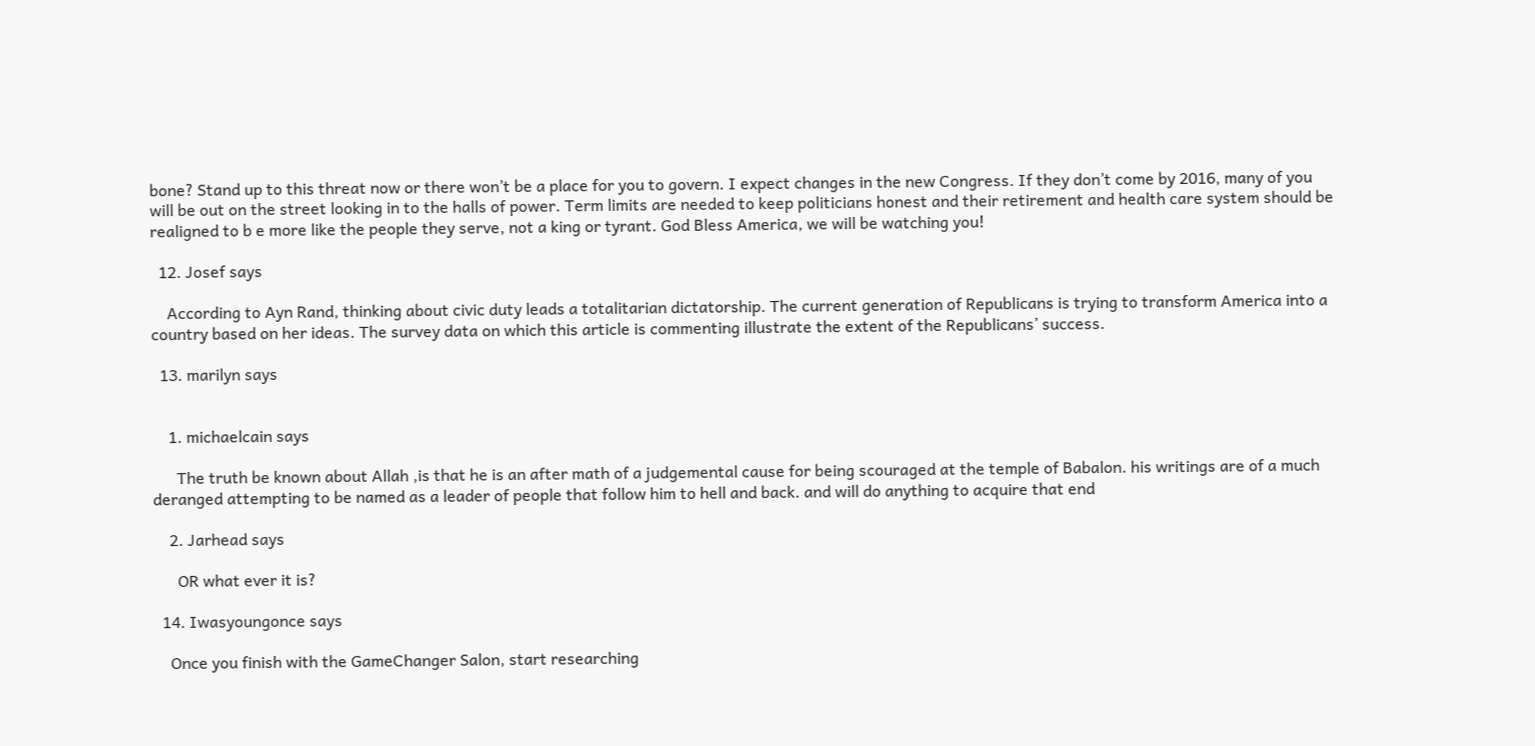bone? Stand up to this threat now or there won’t be a place for you to govern. I expect changes in the new Congress. If they don’t come by 2016, many of you will be out on the street looking in to the halls of power. Term limits are needed to keep politicians honest and their retirement and health care system should be realigned to b e more like the people they serve, not a king or tyrant. God Bless America, we will be watching you!

  12. Josef says

    According to Ayn Rand, thinking about civic duty leads a totalitarian dictatorship. The current generation of Republicans is trying to transform America into a country based on her ideas. The survey data on which this article is commenting illustrate the extent of the Republicans’ success.

  13. marilyn says


    1. michaelcain says

      The truth be known about Allah ,is that he is an after math of a judgemental cause for being scouraged at the temple of Babalon. his writings are of a much deranged attempting to be named as a leader of people that follow him to hell and back. and will do anything to acquire that end

    2. Jarhead says

      OR what ever it is?

  14. Iwasyoungonce says

    Once you finish with the GameChanger Salon, start researching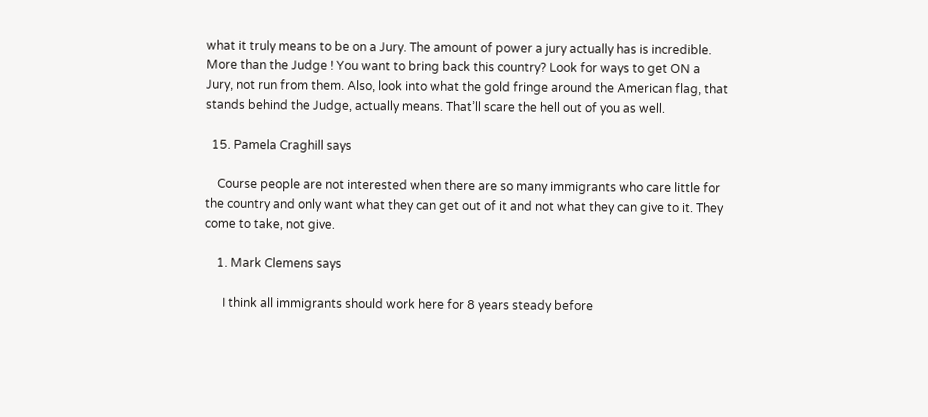what it truly means to be on a Jury. The amount of power a jury actually has is incredible. More than the Judge ! You want to bring back this country? Look for ways to get ON a Jury, not run from them. Also, look into what the gold fringe around the American flag, that stands behind the Judge, actually means. That’ll scare the hell out of you as well.

  15. Pamela Craghill says

    Course people are not interested when there are so many immigrants who care little for the country and only want what they can get out of it and not what they can give to it. They come to take, not give.

    1. Mark Clemens says

      I think all immigrants should work here for 8 years steady before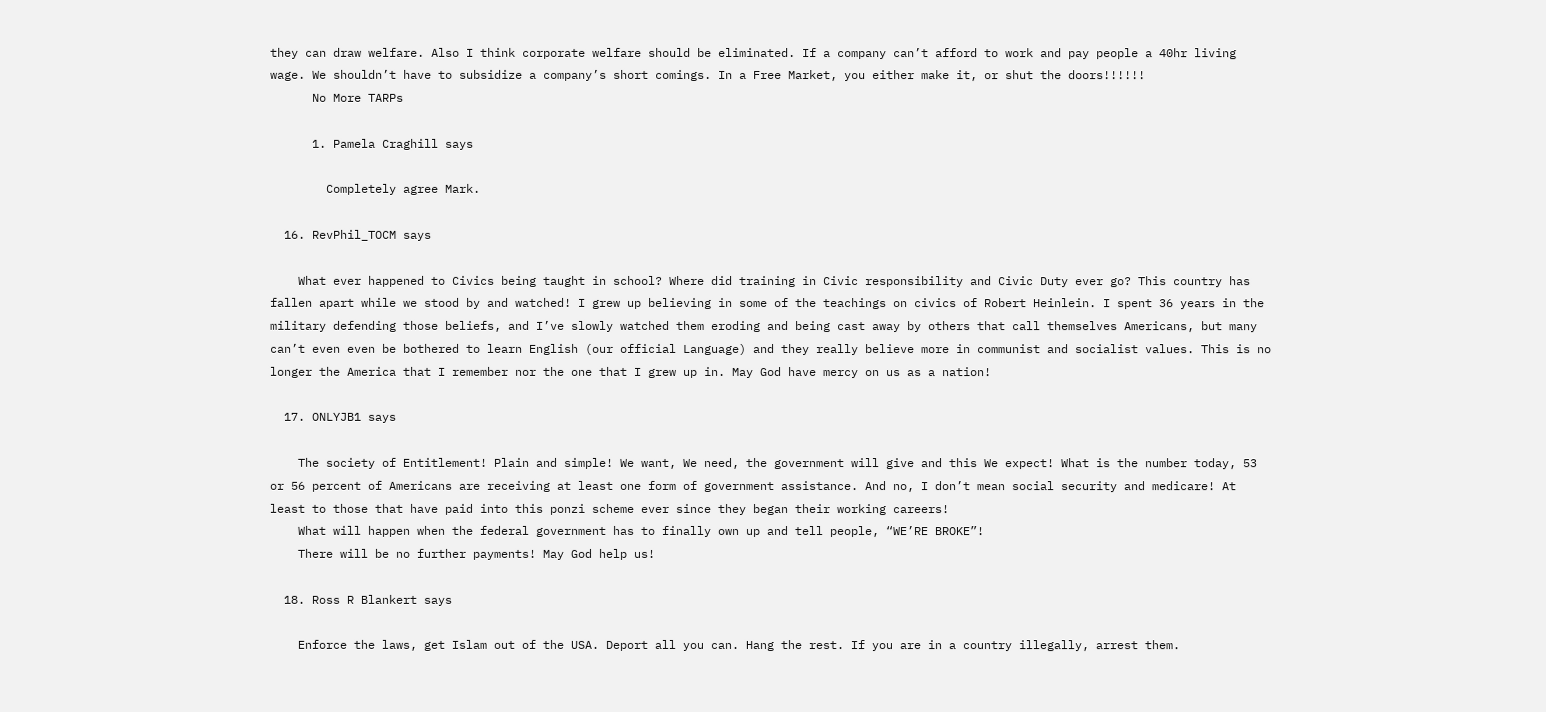they can draw welfare. Also I think corporate welfare should be eliminated. If a company can’t afford to work and pay people a 40hr living wage. We shouldn’t have to subsidize a company’s short comings. In a Free Market, you either make it, or shut the doors!!!!!!
      No More TARPs

      1. Pamela Craghill says

        Completely agree Mark.

  16. RevPhil_TOCM says

    What ever happened to Civics being taught in school? Where did training in Civic responsibility and Civic Duty ever go? This country has fallen apart while we stood by and watched! I grew up believing in some of the teachings on civics of Robert Heinlein. I spent 36 years in the military defending those beliefs, and I’ve slowly watched them eroding and being cast away by others that call themselves Americans, but many can’t even even be bothered to learn English (our official Language) and they really believe more in communist and socialist values. This is no longer the America that I remember nor the one that I grew up in. May God have mercy on us as a nation!

  17. ONLYJB1 says

    The society of Entitlement! Plain and simple! We want, We need, the government will give and this We expect! What is the number today, 53 or 56 percent of Americans are receiving at least one form of government assistance. And no, I don’t mean social security and medicare! At least to those that have paid into this ponzi scheme ever since they began their working careers!
    What will happen when the federal government has to finally own up and tell people, “WE’RE BROKE”!
    There will be no further payments! May God help us!

  18. Ross R Blankert says

    Enforce the laws, get Islam out of the USA. Deport all you can. Hang the rest. If you are in a country illegally, arrest them.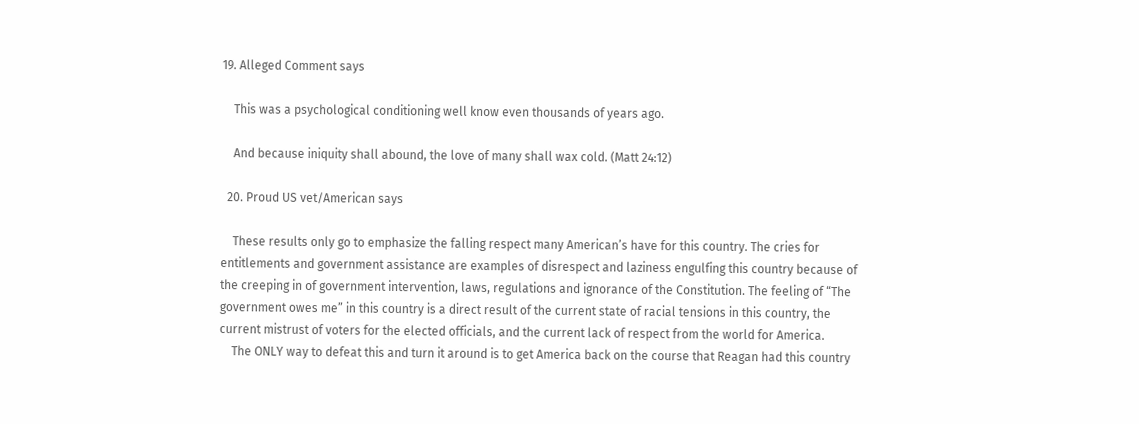19. Alleged Comment says

    This was a psychological conditioning well know even thousands of years ago.

    And because iniquity shall abound, the love of many shall wax cold. (Matt 24:12)

  20. Proud US vet/American says

    These results only go to emphasize the falling respect many American’s have for this country. The cries for entitlements and government assistance are examples of disrespect and laziness engulfing this country because of the creeping in of government intervention, laws, regulations and ignorance of the Constitution. The feeling of “The government owes me” in this country is a direct result of the current state of racial tensions in this country, the current mistrust of voters for the elected officials, and the current lack of respect from the world for America.
    The ONLY way to defeat this and turn it around is to get America back on the course that Reagan had this country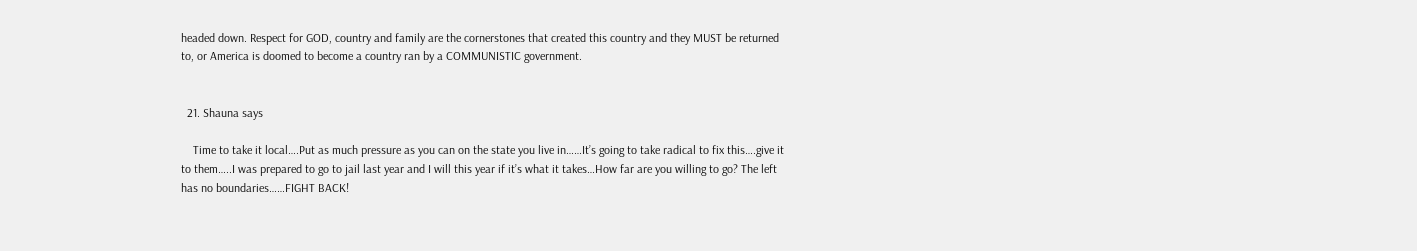headed down. Respect for GOD, country and family are the cornerstones that created this country and they MUST be returned to, or America is doomed to become a country ran by a COMMUNISTIC government.


  21. Shauna says

    Time to take it local….Put as much pressure as you can on the state you live in……It’s going to take radical to fix this….give it to them…..I was prepared to go to jail last year and I will this year if it’s what it takes…How far are you willing to go? The left has no boundaries……FIGHT BACK!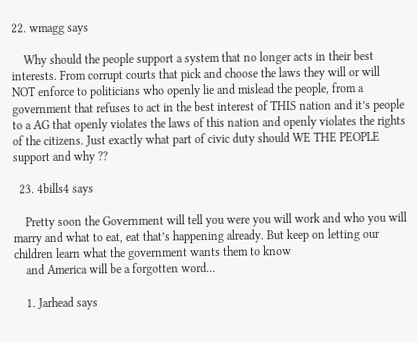22. wmagg says

    Why should the people support a system that no longer acts in their best interests. From corrupt courts that pick and choose the laws they will or will NOT enforce to politicians who openly lie and mislead the people, from a government that refuses to act in the best interest of THIS nation and it’s people to a AG that openly violates the laws of this nation and openly violates the rights of the citizens. Just exactly what part of civic duty should WE THE PEOPLE support and why ??

  23. 4bills4 says

    Pretty soon the Government will tell you were you will work and who you will marry and what to eat, eat that’s happening already. But keep on letting our children learn what the government wants them to know
    and America will be a forgotten word…

    1. Jarhead says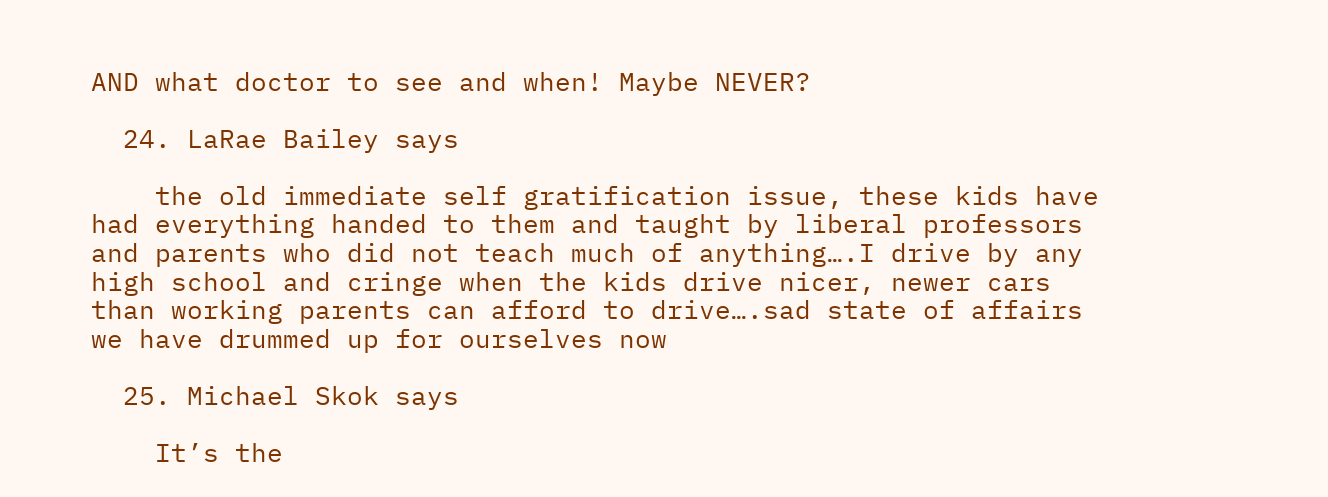AND what doctor to see and when! Maybe NEVER?

  24. LaRae Bailey says

    the old immediate self gratification issue, these kids have had everything handed to them and taught by liberal professors and parents who did not teach much of anything….I drive by any high school and cringe when the kids drive nicer, newer cars than working parents can afford to drive….sad state of affairs we have drummed up for ourselves now

  25. Michael Skok says

    It’s the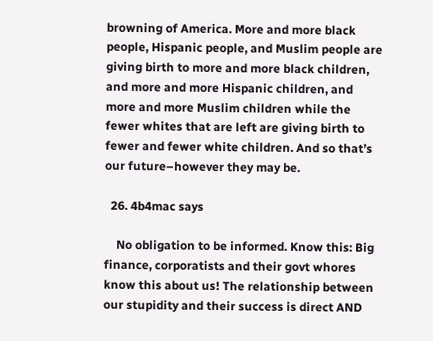browning of America. More and more black people, Hispanic people, and Muslim people are giving birth to more and more black children, and more and more Hispanic children, and more and more Muslim children while the fewer whites that are left are giving birth to fewer and fewer white children. And so that’s our future–however they may be.

  26. 4b4mac says

    No obligation to be informed. Know this: Big finance, corporatists and their govt whores know this about us! The relationship between our stupidity and their success is direct AND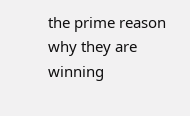the prime reason why they are winning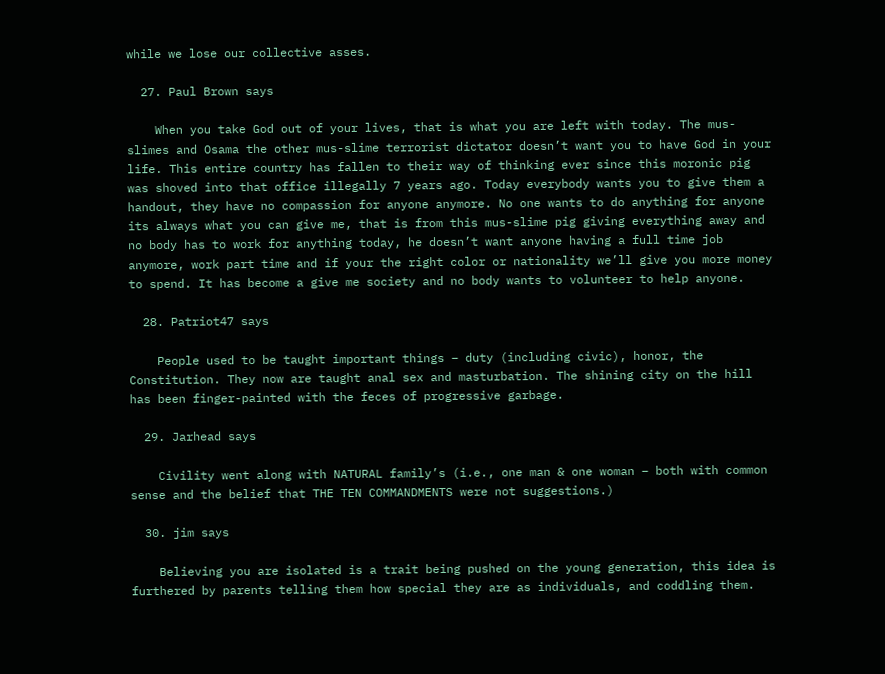while we lose our collective asses.

  27. Paul Brown says

    When you take God out of your lives, that is what you are left with today. The mus-slimes and Osama the other mus-slime terrorist dictator doesn’t want you to have God in your life. This entire country has fallen to their way of thinking ever since this moronic pig was shoved into that office illegally 7 years ago. Today everybody wants you to give them a handout, they have no compassion for anyone anymore. No one wants to do anything for anyone its always what you can give me, that is from this mus-slime pig giving everything away and no body has to work for anything today, he doesn’t want anyone having a full time job anymore, work part time and if your the right color or nationality we’ll give you more money to spend. It has become a give me society and no body wants to volunteer to help anyone.

  28. Patriot47 says

    People used to be taught important things – duty (including civic), honor, the Constitution. They now are taught anal sex and masturbation. The shining city on the hill has been finger-painted with the feces of progressive garbage.

  29. Jarhead says

    Civility went along with NATURAL family’s (i.e., one man & one woman – both with common sense and the belief that THE TEN COMMANDMENTS were not suggestions.)

  30. jim says

    Believing you are isolated is a trait being pushed on the young generation, this idea is furthered by parents telling them how special they are as individuals, and coddling them.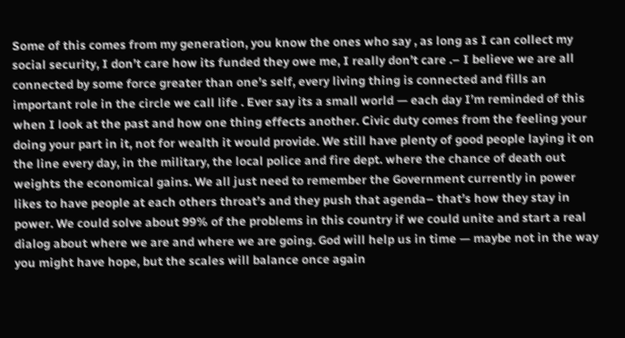Some of this comes from my generation, you know the ones who say , as long as I can collect my social security, I don’t care how its funded they owe me, I really don’t care .– I believe we are all connected by some force greater than one’s self, every living thing is connected and fills an important role in the circle we call life . Ever say its a small world — each day I’m reminded of this when I look at the past and how one thing effects another. Civic duty comes from the feeling your doing your part in it, not for wealth it would provide. We still have plenty of good people laying it on the line every day, in the military, the local police and fire dept. where the chance of death out weights the economical gains. We all just need to remember the Government currently in power likes to have people at each others throat’s and they push that agenda– that’s how they stay in power. We could solve about 99% of the problems in this country if we could unite and start a real dialog about where we are and where we are going. God will help us in time — maybe not in the way you might have hope, but the scales will balance once again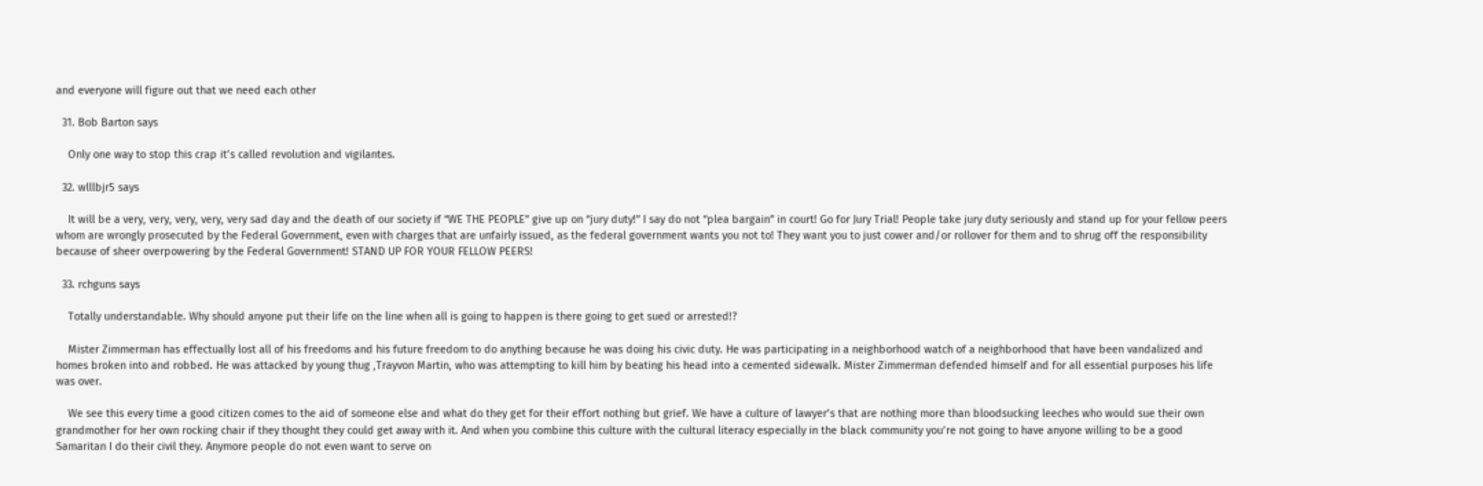and everyone will figure out that we need each other

  31. Bob Barton says

    Only one way to stop this crap it’s called revolution and vigilantes.

  32. wlllbjr5 says

    It will be a very, very, very, very, very sad day and the death of our society if “WE THE PEOPLE” give up on “jury duty!” I say do not “plea bargain” in court! Go for Jury Trial! People take jury duty seriously and stand up for your fellow peers whom are wrongly prosecuted by the Federal Government, even with charges that are unfairly issued, as the federal government wants you not to! They want you to just cower and/or rollover for them and to shrug off the responsibility because of sheer overpowering by the Federal Government! STAND UP FOR YOUR FELLOW PEERS!

  33. rchguns says

    Totally understandable. Why should anyone put their life on the line when all is going to happen is there going to get sued or arrested!?

    Mister Zimmerman has effectually lost all of his freedoms and his future freedom to do anything because he was doing his civic duty. He was participating in a neighborhood watch of a neighborhood that have been vandalized and homes broken into and robbed. He was attacked by young thug ,Trayvon Martin, who was attempting to kill him by beating his head into a cemented sidewalk. Mister Zimmerman defended himself and for all essential purposes his life was over.

    We see this every time a good citizen comes to the aid of someone else and what do they get for their effort nothing but grief. We have a culture of lawyer’s that are nothing more than bloodsucking leeches who would sue their own grandmother for her own rocking chair if they thought they could get away with it. And when you combine this culture with the cultural literacy especially in the black community you’re not going to have anyone willing to be a good Samaritan I do their civil they. Anymore people do not even want to serve on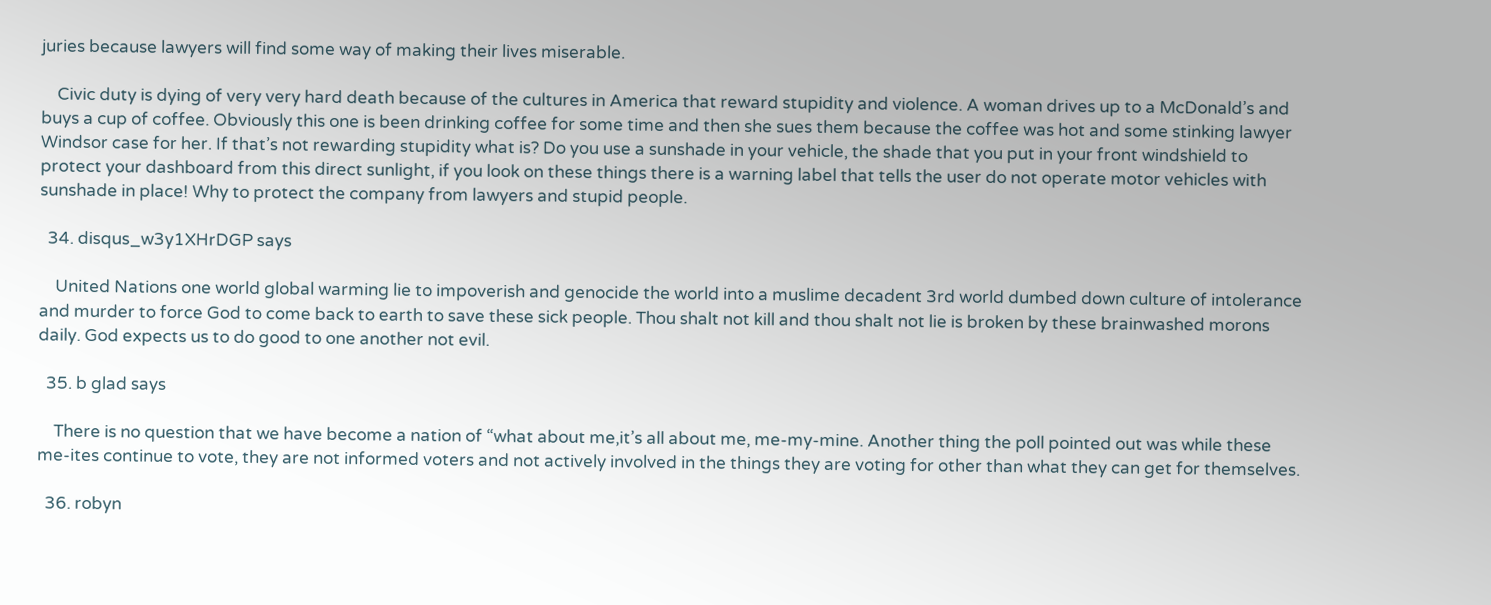juries because lawyers will find some way of making their lives miserable.

    Civic duty is dying of very very hard death because of the cultures in America that reward stupidity and violence. A woman drives up to a McDonald’s and buys a cup of coffee. Obviously this one is been drinking coffee for some time and then she sues them because the coffee was hot and some stinking lawyer Windsor case for her. If that’s not rewarding stupidity what is? Do you use a sunshade in your vehicle, the shade that you put in your front windshield to protect your dashboard from this direct sunlight, if you look on these things there is a warning label that tells the user do not operate motor vehicles with sunshade in place! Why to protect the company from lawyers and stupid people.

  34. disqus_w3y1XHrDGP says

    United Nations one world global warming lie to impoverish and genocide the world into a muslime decadent 3rd world dumbed down culture of intolerance and murder to force God to come back to earth to save these sick people. Thou shalt not kill and thou shalt not lie is broken by these brainwashed morons daily. God expects us to do good to one another not evil.

  35. b glad says

    There is no question that we have become a nation of “what about me,it’s all about me, me-my-mine. Another thing the poll pointed out was while these me-ites continue to vote, they are not informed voters and not actively involved in the things they are voting for other than what they can get for themselves.

  36. robyn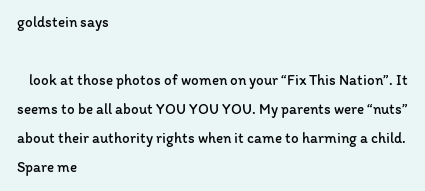goldstein says

    look at those photos of women on your “Fix This Nation”. It seems to be all about YOU YOU YOU. My parents were “nuts” about their authority rights when it came to harming a child. Spare me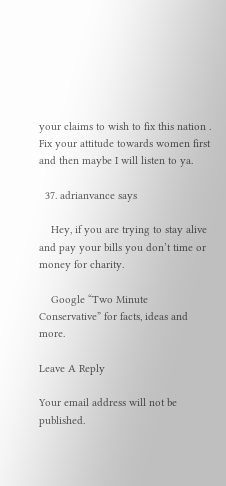your claims to wish to fix this nation . Fix your attitude towards women first and then maybe I will listen to ya.

  37. adrianvance says

    Hey, if you are trying to stay alive and pay your bills you don’t time or money for charity.

    Google “Two Minute Conservative” for facts, ideas and more.

Leave A Reply

Your email address will not be published.